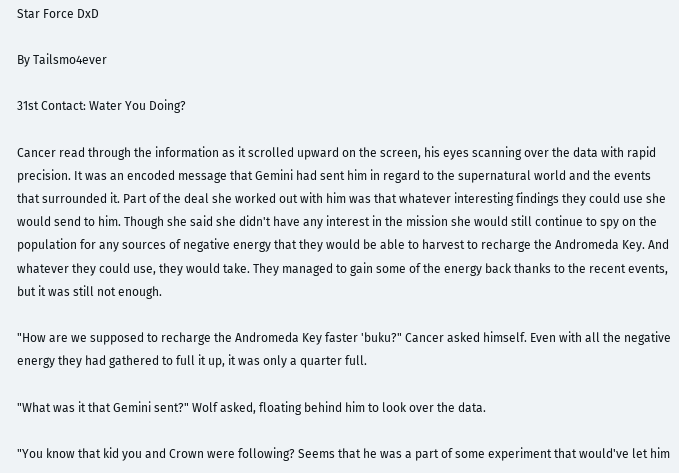Star Force DxD

By Tailsmo4ever

31st Contact: Water You Doing?

Cancer read through the information as it scrolled upward on the screen, his eyes scanning over the data with rapid precision. It was an encoded message that Gemini had sent him in regard to the supernatural world and the events that surrounded it. Part of the deal she worked out with him was that whatever interesting findings they could use she would send to him. Though she said she didn't have any interest in the mission she would still continue to spy on the population for any sources of negative energy that they would be able to harvest to recharge the Andromeda Key. And whatever they could use, they would take. They managed to gain some of the energy back thanks to the recent events, but it was still not enough.

"How are we supposed to recharge the Andromeda Key faster 'buku?" Cancer asked himself. Even with all the negative energy they had gathered to full it up, it was only a quarter full.

"What was it that Gemini sent?" Wolf asked, floating behind him to look over the data.

"You know that kid you and Crown were following? Seems that he was a part of some experiment that would've let him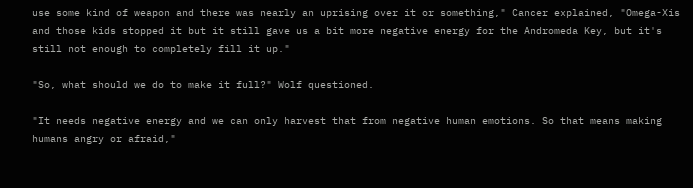use some kind of weapon and there was nearly an uprising over it or something," Cancer explained, "Omega-Xis and those kids stopped it but it still gave us a bit more negative energy for the Andromeda Key, but it's still not enough to completely fill it up."

"So, what should we do to make it full?" Wolf questioned.

"It needs negative energy and we can only harvest that from negative human emotions. So that means making humans angry or afraid,"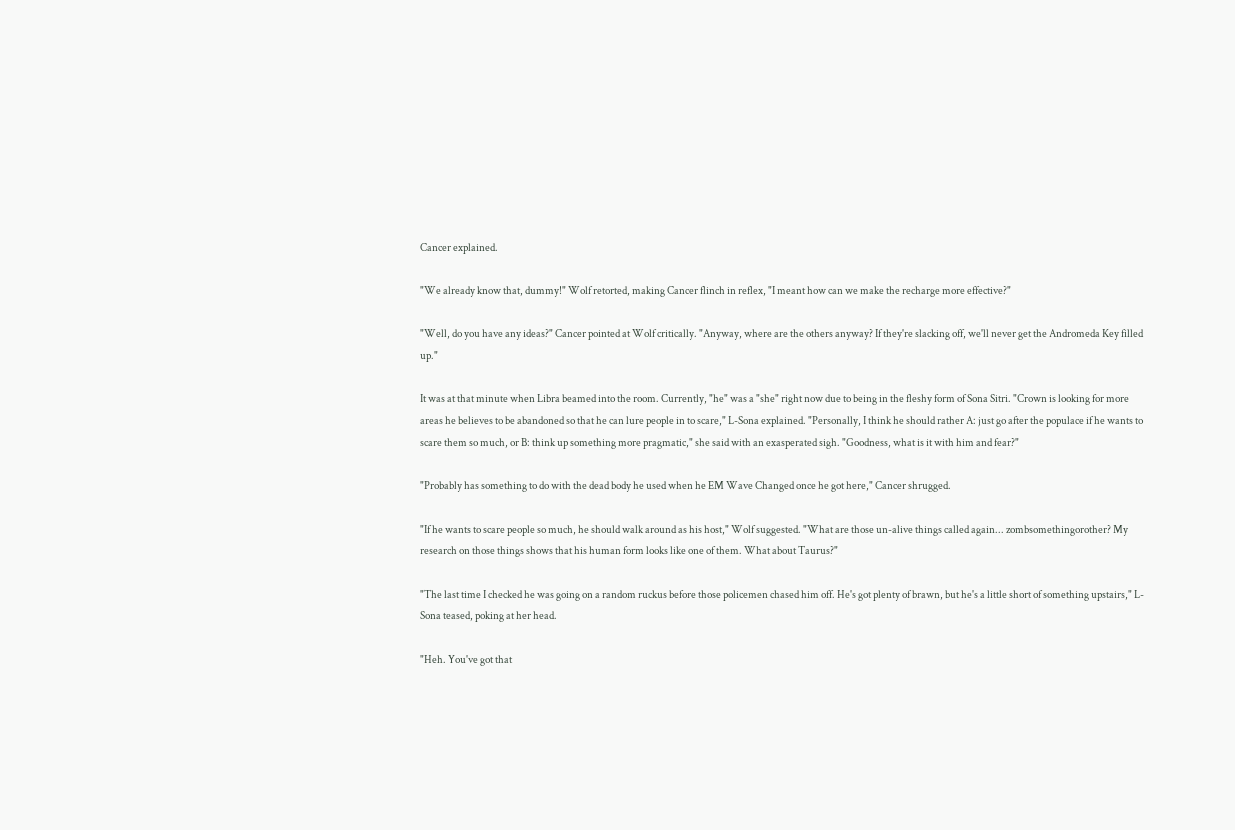Cancer explained.

"We already know that, dummy!" Wolf retorted, making Cancer flinch in reflex, "I meant how can we make the recharge more effective?"

"Well, do you have any ideas?" Cancer pointed at Wolf critically. "Anyway, where are the others anyway? If they're slacking off, we'll never get the Andromeda Key filled up."

It was at that minute when Libra beamed into the room. Currently, "he" was a "she" right now due to being in the fleshy form of Sona Sitri. "Crown is looking for more areas he believes to be abandoned so that he can lure people in to scare," L-Sona explained. "Personally, I think he should rather A: just go after the populace if he wants to scare them so much, or B: think up something more pragmatic," she said with an exasperated sigh. "Goodness, what is it with him and fear?"

"Probably has something to do with the dead body he used when he EM Wave Changed once he got here," Cancer shrugged.

"If he wants to scare people so much, he should walk around as his host," Wolf suggested. "What are those un-alive things called again... zombsomethingorother? My research on those things shows that his human form looks like one of them. What about Taurus?"

"The last time I checked he was going on a random ruckus before those policemen chased him off. He's got plenty of brawn, but he's a little short of something upstairs," L-Sona teased, poking at her head.

"Heh. You've got that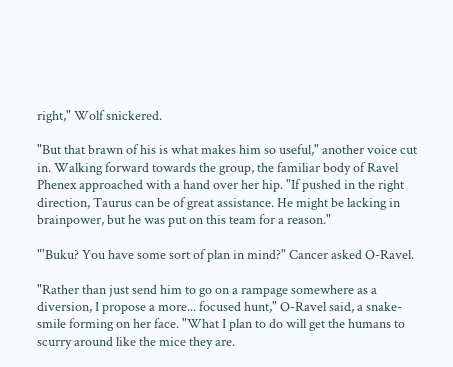right," Wolf snickered.

"But that brawn of his is what makes him so useful," another voice cut in. Walking forward towards the group, the familiar body of Ravel Phenex approached with a hand over her hip. "If pushed in the right direction, Taurus can be of great assistance. He might be lacking in brainpower, but he was put on this team for a reason."

"'Buku? You have some sort of plan in mind?" Cancer asked O-Ravel.

"Rather than just send him to go on a rampage somewhere as a diversion, I propose a more... focused hunt," O-Ravel said, a snake-smile forming on her face. "What I plan to do will get the humans to scurry around like the mice they are.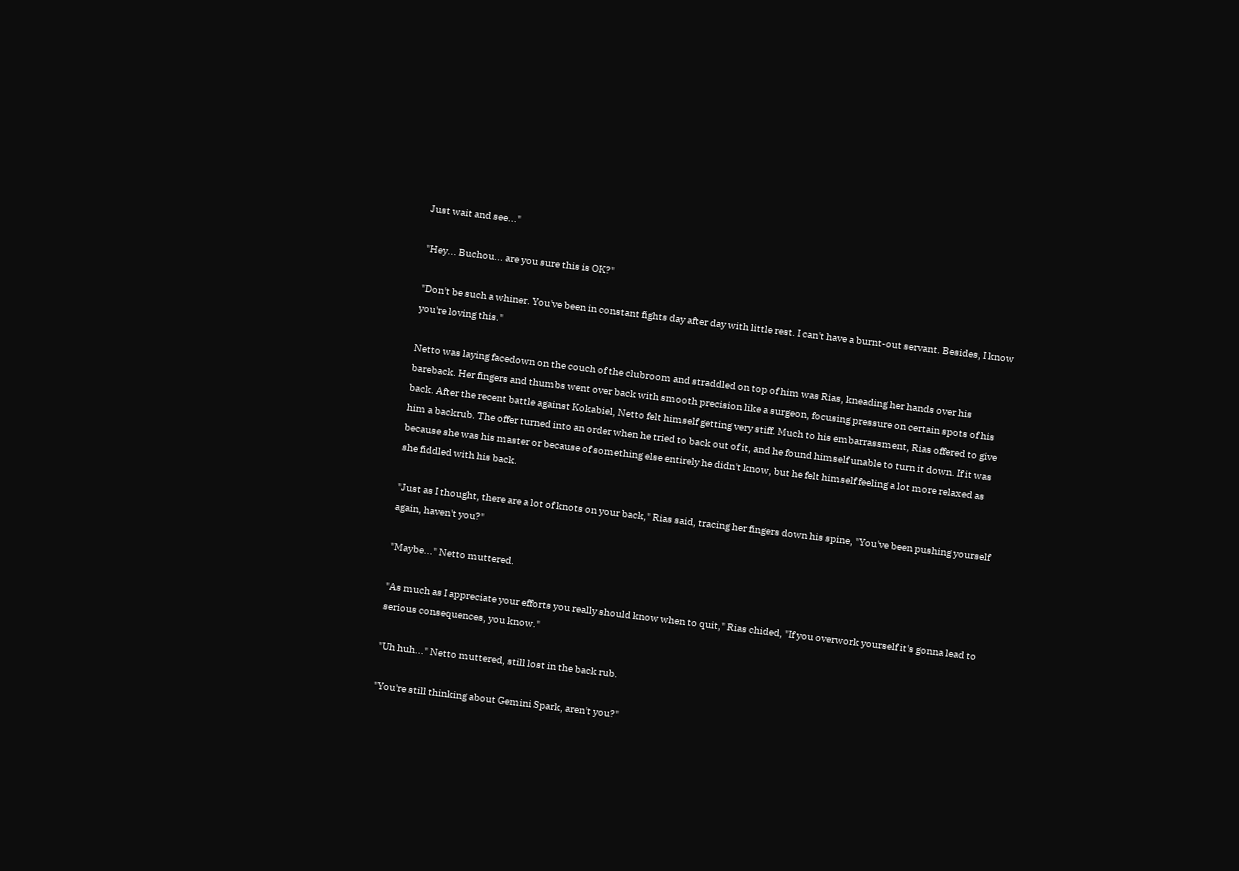Just wait and see..."

"Hey... Buchou... are you sure this is OK?"

"Don't be such a whiner. You've been in constant fights day after day with little rest. I can't have a burnt-out servant. Besides, I know you're loving this."

Netto was laying facedown on the couch of the clubroom and straddled on top of him was Rias, kneading her hands over his bareback. Her fingers and thumbs went over back with smooth precision like a surgeon, focusing pressure on certain spots of his back. After the recent battle against Kokabiel, Netto felt himself getting very stiff. Much to his embarrassment, Rias offered to give him a backrub. The offer turned into an order when he tried to back out of it, and he found himself unable to turn it down. If it was because she was his master or because of something else entirely he didn't know, but he felt himself feeling a lot more relaxed as she fiddled with his back.

"Just as I thought, there are a lot of knots on your back," Rias said, tracing her fingers down his spine, "You've been pushing yourself again, haven't you?"

"Maybe..." Netto muttered.

"As much as I appreciate your efforts you really should know when to quit," Rias chided, "If you overwork yourself it's gonna lead to serious consequences, you know."

"Uh huh..." Netto muttered, still lost in the back rub.

"You're still thinking about Gemini Spark, aren't you?"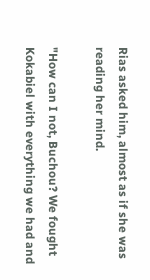Rias asked him, almost as if she was reading her mind.

"How can I not, Buchou? We fought Kokabiel with everything we had and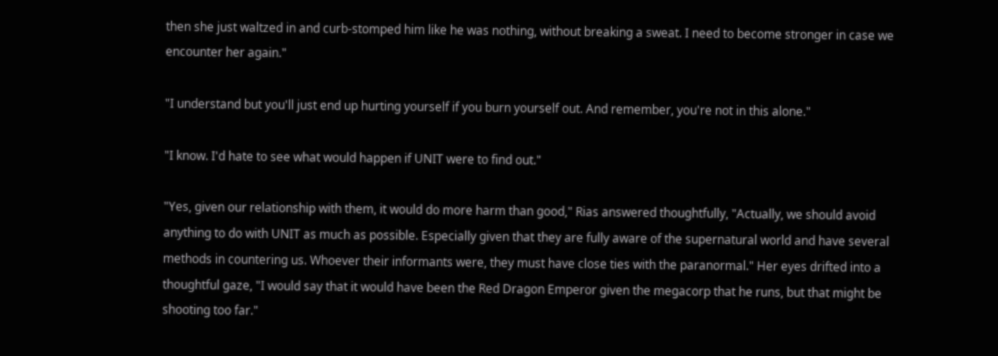then she just waltzed in and curb-stomped him like he was nothing, without breaking a sweat. I need to become stronger in case we encounter her again."

"I understand but you'll just end up hurting yourself if you burn yourself out. And remember, you're not in this alone."

"I know. I'd hate to see what would happen if UNIT were to find out."

"Yes, given our relationship with them, it would do more harm than good," Rias answered thoughtfully, "Actually, we should avoid anything to do with UNIT as much as possible. Especially given that they are fully aware of the supernatural world and have several methods in countering us. Whoever their informants were, they must have close ties with the paranormal." Her eyes drifted into a thoughtful gaze, "I would say that it would have been the Red Dragon Emperor given the megacorp that he runs, but that might be shooting too far."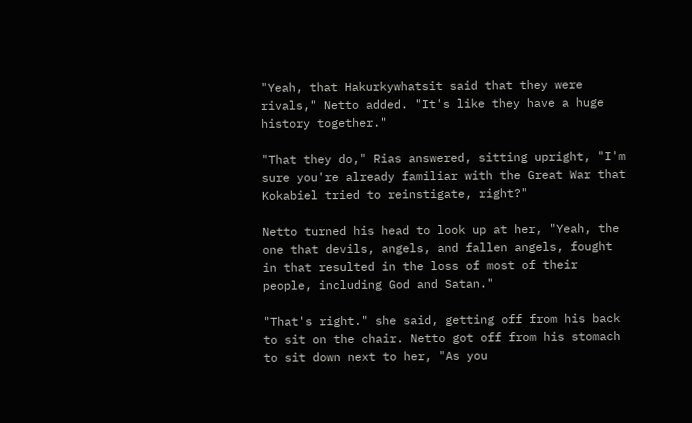"Yeah, that Hakurkywhatsit said that they were rivals," Netto added. "It's like they have a huge history together."

"That they do," Rias answered, sitting upright, "I'm sure you're already familiar with the Great War that Kokabiel tried to reinstigate, right?"

Netto turned his head to look up at her, "Yeah, the one that devils, angels, and fallen angels, fought in that resulted in the loss of most of their people, including God and Satan."

"That's right." she said, getting off from his back to sit on the chair. Netto got off from his stomach to sit down next to her, "As you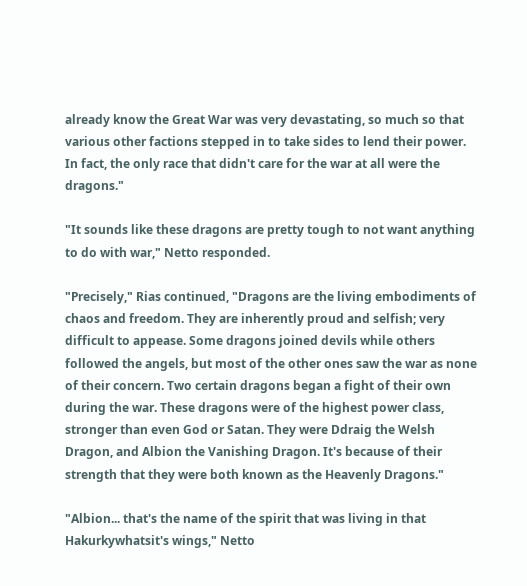already know the Great War was very devastating, so much so that various other factions stepped in to take sides to lend their power. In fact, the only race that didn't care for the war at all were the dragons."

"It sounds like these dragons are pretty tough to not want anything to do with war," Netto responded.

"Precisely," Rias continued, "Dragons are the living embodiments of chaos and freedom. They are inherently proud and selfish; very difficult to appease. Some dragons joined devils while others followed the angels, but most of the other ones saw the war as none of their concern. Two certain dragons began a fight of their own during the war. These dragons were of the highest power class, stronger than even God or Satan. They were Ddraig the Welsh Dragon, and Albion the Vanishing Dragon. It's because of their strength that they were both known as the Heavenly Dragons."

"Albion... that's the name of the spirit that was living in that Hakurkywhatsit's wings," Netto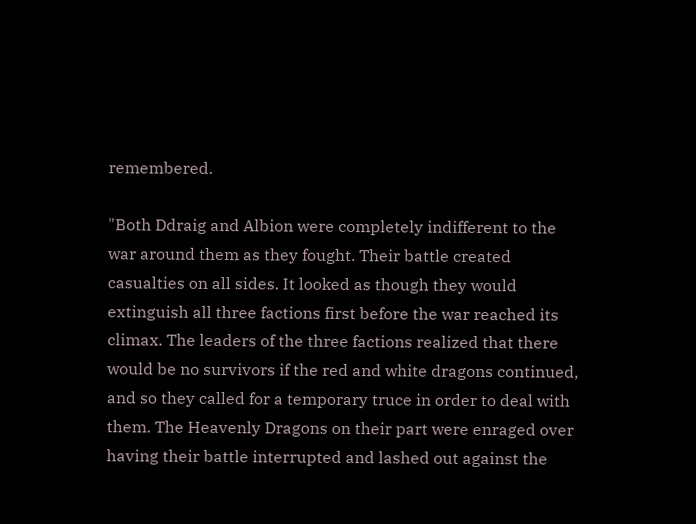remembered.

"Both Ddraig and Albion were completely indifferent to the war around them as they fought. Their battle created casualties on all sides. It looked as though they would extinguish all three factions first before the war reached its climax. The leaders of the three factions realized that there would be no survivors if the red and white dragons continued, and so they called for a temporary truce in order to deal with them. The Heavenly Dragons on their part were enraged over having their battle interrupted and lashed out against the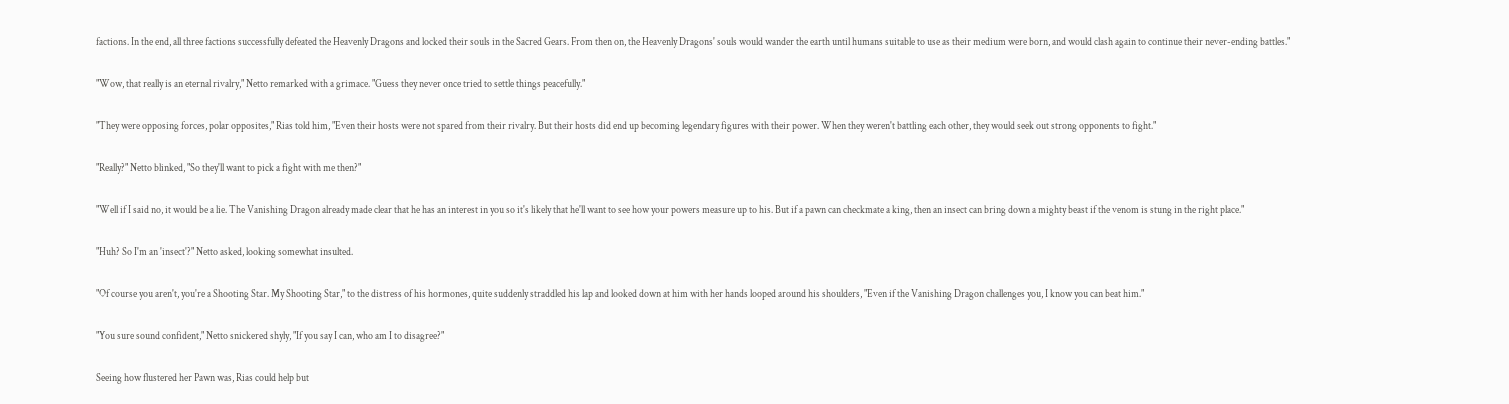factions. In the end, all three factions successfully defeated the Heavenly Dragons and locked their souls in the Sacred Gears. From then on, the Heavenly Dragons' souls would wander the earth until humans suitable to use as their medium were born, and would clash again to continue their never-ending battles."

"Wow, that really is an eternal rivalry," Netto remarked with a grimace. "Guess they never once tried to settle things peacefully."

"They were opposing forces, polar opposites," Rias told him, "Even their hosts were not spared from their rivalry. But their hosts did end up becoming legendary figures with their power. When they weren't battling each other, they would seek out strong opponents to fight."

"Really?" Netto blinked, "So they'll want to pick a fight with me then?"

"Well if I said no, it would be a lie. The Vanishing Dragon already made clear that he has an interest in you so it's likely that he'll want to see how your powers measure up to his. But if a pawn can checkmate a king, then an insect can bring down a mighty beast if the venom is stung in the right place."

"Huh? So I'm an 'insect'?" Netto asked, looking somewhat insulted.

"Of course you aren't, you're a Shooting Star. My Shooting Star," to the distress of his hormones, quite suddenly straddled his lap and looked down at him with her hands looped around his shoulders, "Even if the Vanishing Dragon challenges you, I know you can beat him."

"You sure sound confident," Netto snickered shyly, "If you say I can, who am I to disagree?"

Seeing how flustered her Pawn was, Rias could help but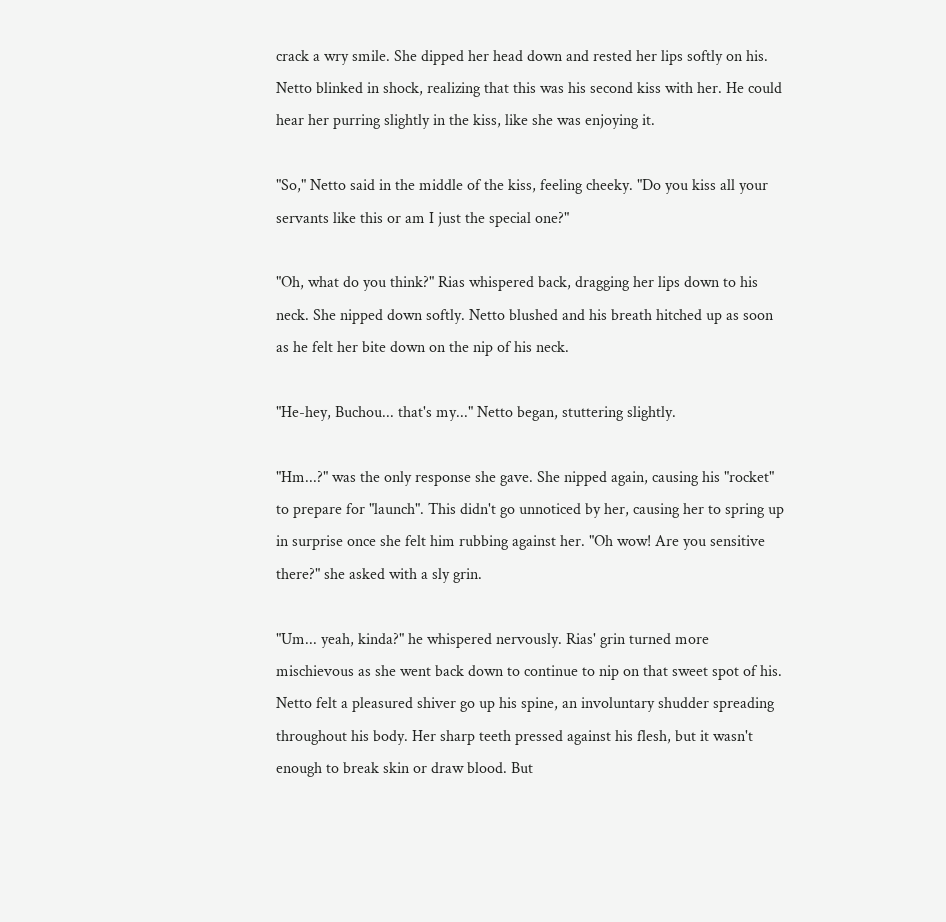crack a wry smile. She dipped her head down and rested her lips softly on his. Netto blinked in shock, realizing that this was his second kiss with her. He could hear her purring slightly in the kiss, like she was enjoying it.

"So," Netto said in the middle of the kiss, feeling cheeky. "Do you kiss all your servants like this or am I just the special one?"

"Oh, what do you think?" Rias whispered back, dragging her lips down to his neck. She nipped down softly. Netto blushed and his breath hitched up as soon as he felt her bite down on the nip of his neck.

"He-hey, Buchou... that's my..." Netto began, stuttering slightly.

"Hm...?" was the only response she gave. She nipped again, causing his "rocket" to prepare for "launch". This didn't go unnoticed by her, causing her to spring up in surprise once she felt him rubbing against her. "Oh wow! Are you sensitive there?" she asked with a sly grin.

"Um... yeah, kinda?" he whispered nervously. Rias' grin turned more mischievous as she went back down to continue to nip on that sweet spot of his. Netto felt a pleasured shiver go up his spine, an involuntary shudder spreading throughout his body. Her sharp teeth pressed against his flesh, but it wasn't enough to break skin or draw blood. But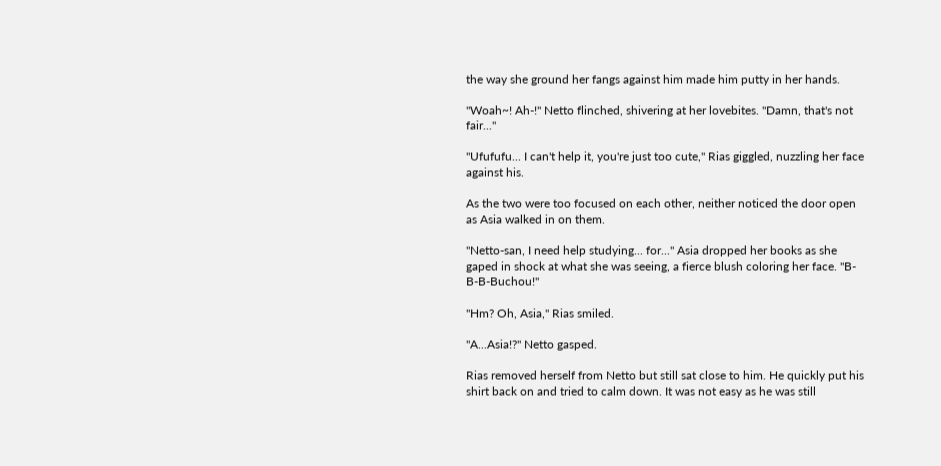the way she ground her fangs against him made him putty in her hands.

"Woah~! Ah-!" Netto flinched, shivering at her lovebites. "Damn, that's not fair..."

"Ufufufu... I can't help it, you're just too cute," Rias giggled, nuzzling her face against his.

As the two were too focused on each other, neither noticed the door open as Asia walked in on them.

"Netto-san, I need help studying... for..." Asia dropped her books as she gaped in shock at what she was seeing, a fierce blush coloring her face. "B-B-B-Buchou!"

"Hm? Oh, Asia," Rias smiled.

"A...Asia!?" Netto gasped.

Rias removed herself from Netto but still sat close to him. He quickly put his shirt back on and tried to calm down. It was not easy as he was still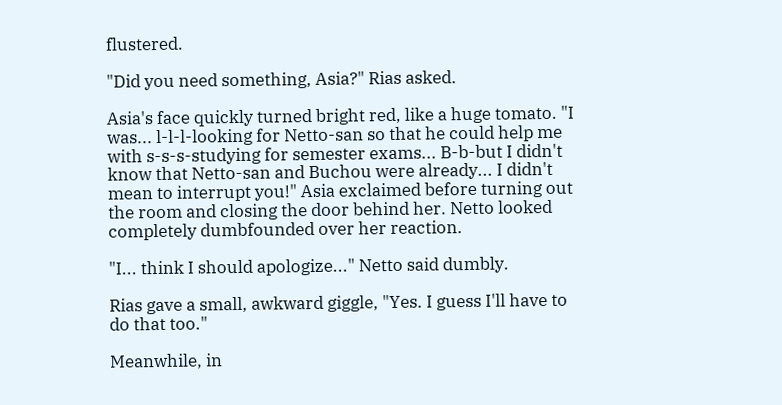flustered.

"Did you need something, Asia?" Rias asked.

Asia's face quickly turned bright red, like a huge tomato. "I was... l-l-l-looking for Netto-san so that he could help me with s-s-s-studying for semester exams... B-b-but I didn't know that Netto-san and Buchou were already... I didn't mean to interrupt you!" Asia exclaimed before turning out the room and closing the door behind her. Netto looked completely dumbfounded over her reaction.

"I... think I should apologize..." Netto said dumbly.

Rias gave a small, awkward giggle, "Yes. I guess I'll have to do that too."

Meanwhile, in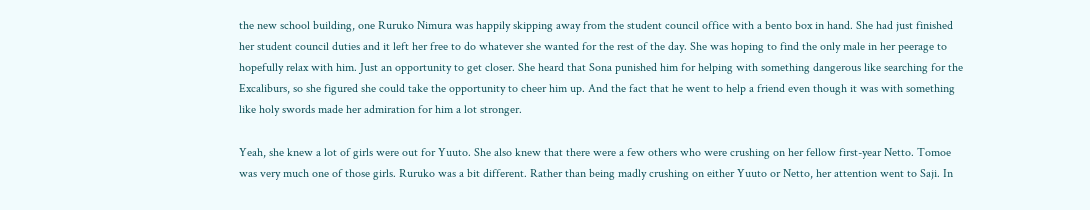the new school building, one Ruruko Nimura was happily skipping away from the student council office with a bento box in hand. She had just finished her student council duties and it left her free to do whatever she wanted for the rest of the day. She was hoping to find the only male in her peerage to hopefully relax with him. Just an opportunity to get closer. She heard that Sona punished him for helping with something dangerous like searching for the Excaliburs, so she figured she could take the opportunity to cheer him up. And the fact that he went to help a friend even though it was with something like holy swords made her admiration for him a lot stronger.

Yeah, she knew a lot of girls were out for Yuuto. She also knew that there were a few others who were crushing on her fellow first-year Netto. Tomoe was very much one of those girls. Ruruko was a bit different. Rather than being madly crushing on either Yuuto or Netto, her attention went to Saji. In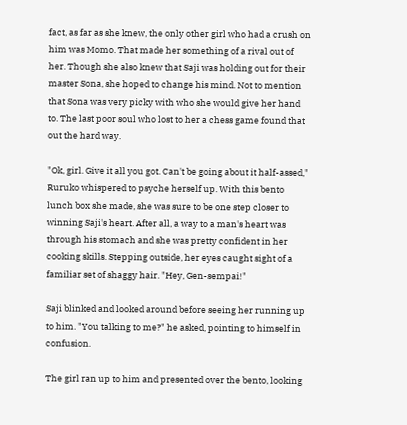fact, as far as she knew, the only other girl who had a crush on him was Momo. That made her something of a rival out of her. Though she also knew that Saji was holding out for their master Sona, she hoped to change his mind. Not to mention that Sona was very picky with who she would give her hand to. The last poor soul who lost to her a chess game found that out the hard way.

"Ok, girl. Give it all you got. Can't be going about it half-assed," Ruruko whispered to psyche herself up. With this bento lunch box she made, she was sure to be one step closer to winning Saji's heart. After all, a way to a man's heart was through his stomach and she was pretty confident in her cooking skills. Stepping outside, her eyes caught sight of a familiar set of shaggy hair. "Hey, Gen-sempai!"

Saji blinked and looked around before seeing her running up to him. "You talking to me?" he asked, pointing to himself in confusion.

The girl ran up to him and presented over the bento, looking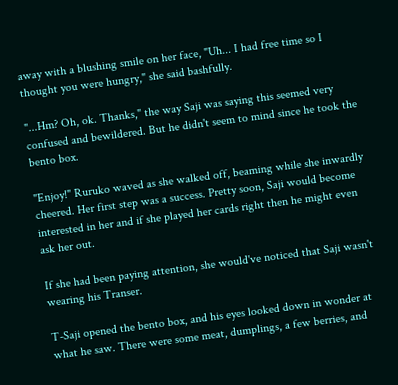away with a blushing smile on her face, "Uh... I had free time so I thought you were hungry," she said bashfully.

"...Hm? Oh, ok. Thanks," the way Saji was saying this seemed very confused and bewildered. But he didn't seem to mind since he took the bento box.

"Enjoy!" Ruruko waved as she walked off, beaming while she inwardly cheered. Her first step was a success. Pretty soon, Saji would become interested in her and if she played her cards right then he might even ask her out.

If she had been paying attention, she would've noticed that Saji wasn't wearing his Transer.

T-Saji opened the bento box, and his eyes looked down in wonder at what he saw. There were some meat, dumplings, a few berries, and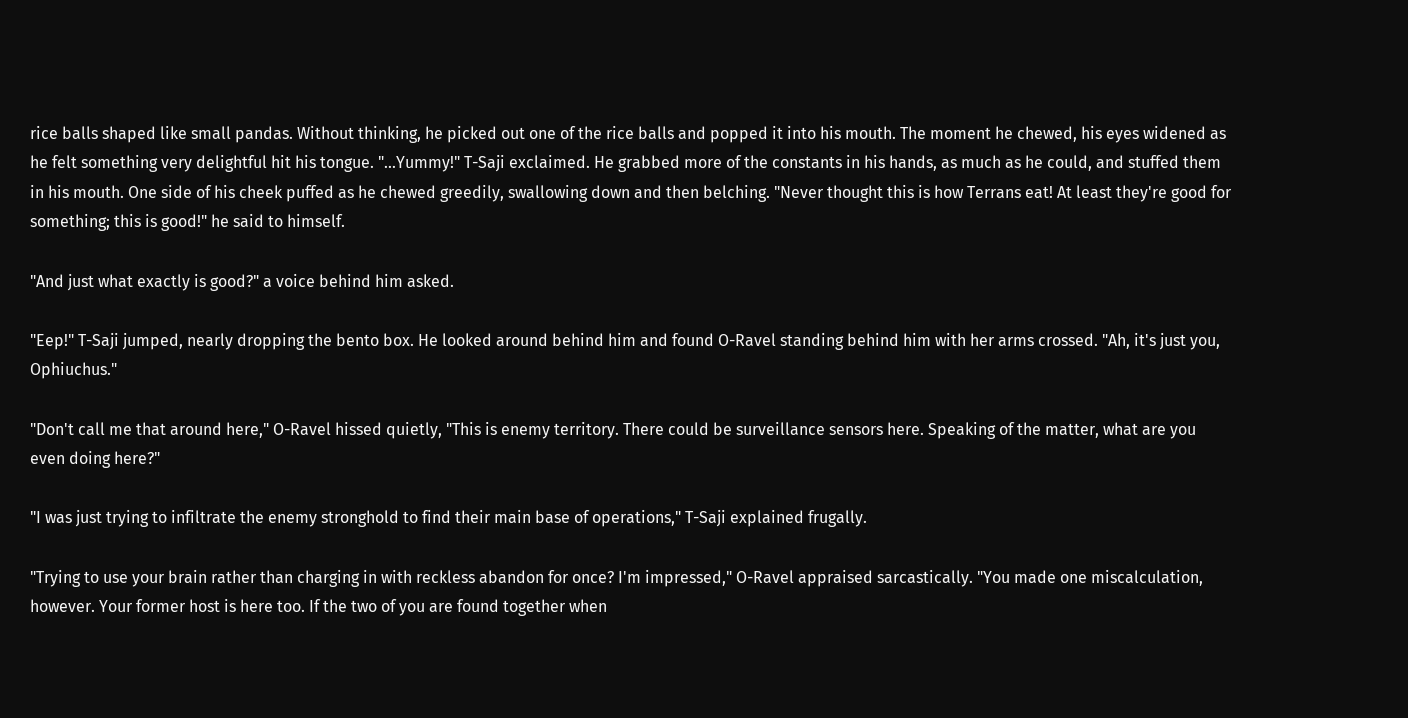rice balls shaped like small pandas. Without thinking, he picked out one of the rice balls and popped it into his mouth. The moment he chewed, his eyes widened as he felt something very delightful hit his tongue. "...Yummy!" T-Saji exclaimed. He grabbed more of the constants in his hands, as much as he could, and stuffed them in his mouth. One side of his cheek puffed as he chewed greedily, swallowing down and then belching. "Never thought this is how Terrans eat! At least they're good for something; this is good!" he said to himself.

"And just what exactly is good?" a voice behind him asked.

"Eep!" T-Saji jumped, nearly dropping the bento box. He looked around behind him and found O-Ravel standing behind him with her arms crossed. "Ah, it's just you, Ophiuchus."

"Don't call me that around here," O-Ravel hissed quietly, "This is enemy territory. There could be surveillance sensors here. Speaking of the matter, what are you even doing here?"

"I was just trying to infiltrate the enemy stronghold to find their main base of operations," T-Saji explained frugally.

"Trying to use your brain rather than charging in with reckless abandon for once? I'm impressed," O-Ravel appraised sarcastically. "You made one miscalculation, however. Your former host is here too. If the two of you are found together when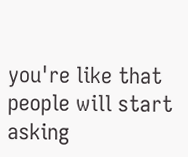you're like that people will start asking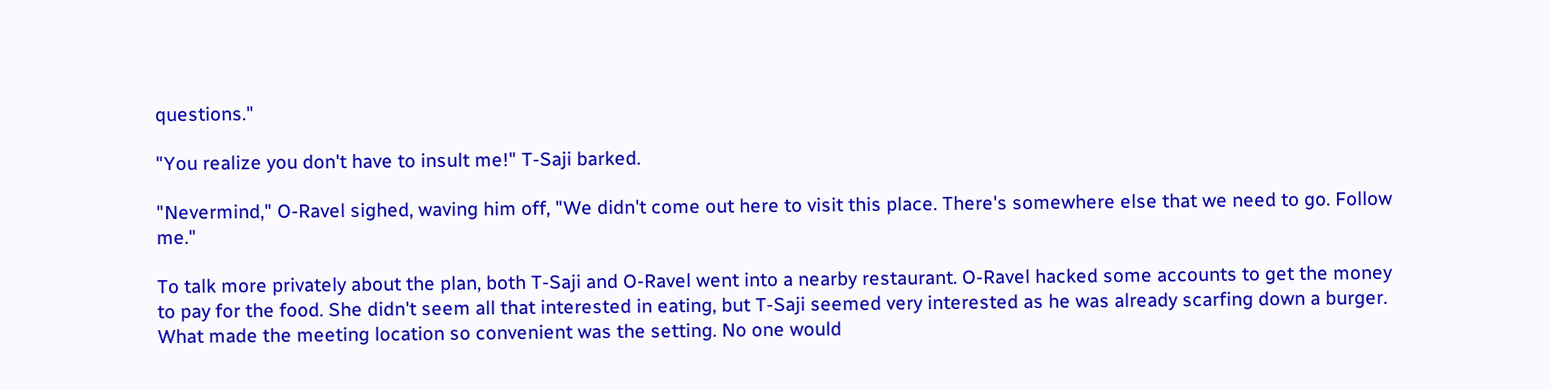questions."

"You realize you don't have to insult me!" T-Saji barked.

"Nevermind," O-Ravel sighed, waving him off, "We didn't come out here to visit this place. There's somewhere else that we need to go. Follow me."

To talk more privately about the plan, both T-Saji and O-Ravel went into a nearby restaurant. O-Ravel hacked some accounts to get the money to pay for the food. She didn't seem all that interested in eating, but T-Saji seemed very interested as he was already scarfing down a burger. What made the meeting location so convenient was the setting. No one would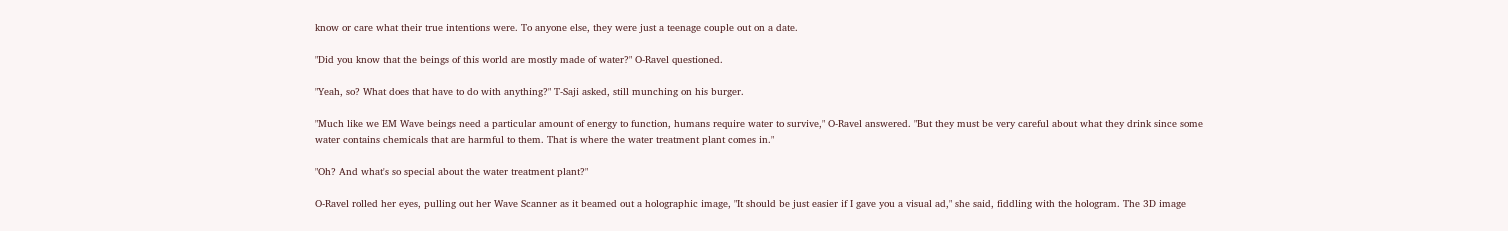know or care what their true intentions were. To anyone else, they were just a teenage couple out on a date.

"Did you know that the beings of this world are mostly made of water?" O-Ravel questioned.

"Yeah, so? What does that have to do with anything?" T-Saji asked, still munching on his burger.

"Much like we EM Wave beings need a particular amount of energy to function, humans require water to survive," O-Ravel answered. "But they must be very careful about what they drink since some water contains chemicals that are harmful to them. That is where the water treatment plant comes in."

"Oh? And what's so special about the water treatment plant?"

O-Ravel rolled her eyes, pulling out her Wave Scanner as it beamed out a holographic image, "It should be just easier if I gave you a visual ad," she said, fiddling with the hologram. The 3D image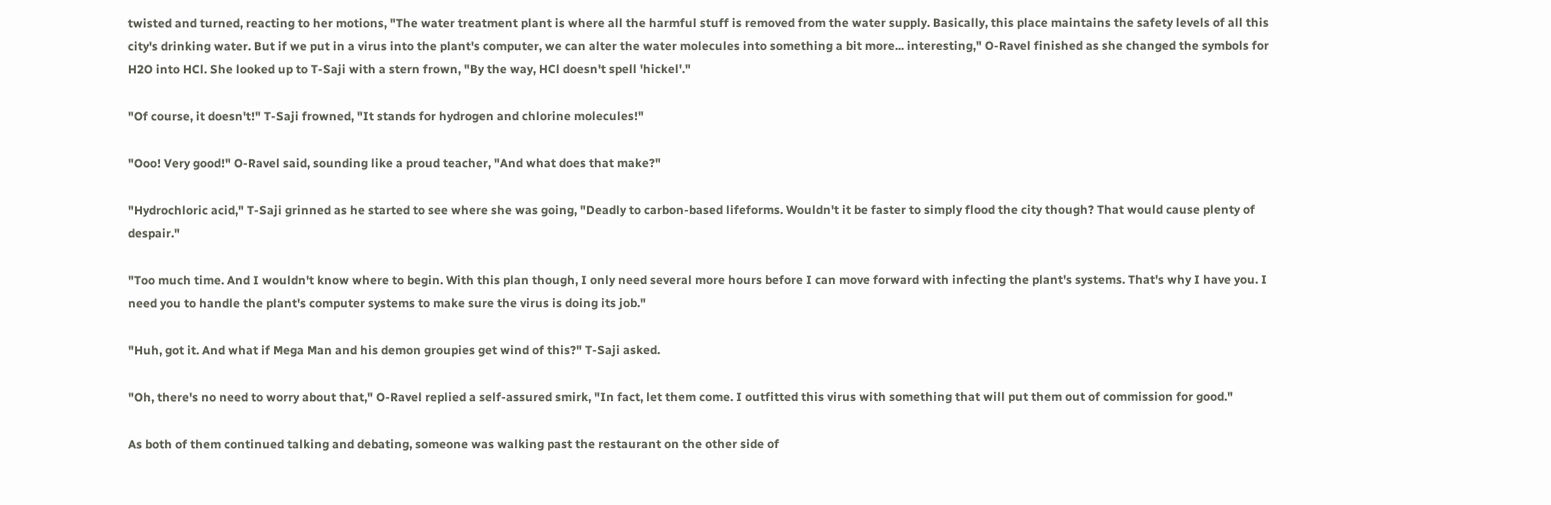twisted and turned, reacting to her motions, "The water treatment plant is where all the harmful stuff is removed from the water supply. Basically, this place maintains the safety levels of all this city's drinking water. But if we put in a virus into the plant's computer, we can alter the water molecules into something a bit more... interesting," O-Ravel finished as she changed the symbols for H2O into HCl. She looked up to T-Saji with a stern frown, "By the way, HCl doesn't spell 'hickel'."

"Of course, it doesn't!" T-Saji frowned, "It stands for hydrogen and chlorine molecules!"

"Ooo! Very good!" O-Ravel said, sounding like a proud teacher, "And what does that make?"

"Hydrochloric acid," T-Saji grinned as he started to see where she was going, "Deadly to carbon-based lifeforms. Wouldn't it be faster to simply flood the city though? That would cause plenty of despair."

"Too much time. And I wouldn't know where to begin. With this plan though, I only need several more hours before I can move forward with infecting the plant's systems. That's why I have you. I need you to handle the plant's computer systems to make sure the virus is doing its job."

"Huh, got it. And what if Mega Man and his demon groupies get wind of this?" T-Saji asked.

"Oh, there's no need to worry about that," O-Ravel replied a self-assured smirk, "In fact, let them come. I outfitted this virus with something that will put them out of commission for good."

As both of them continued talking and debating, someone was walking past the restaurant on the other side of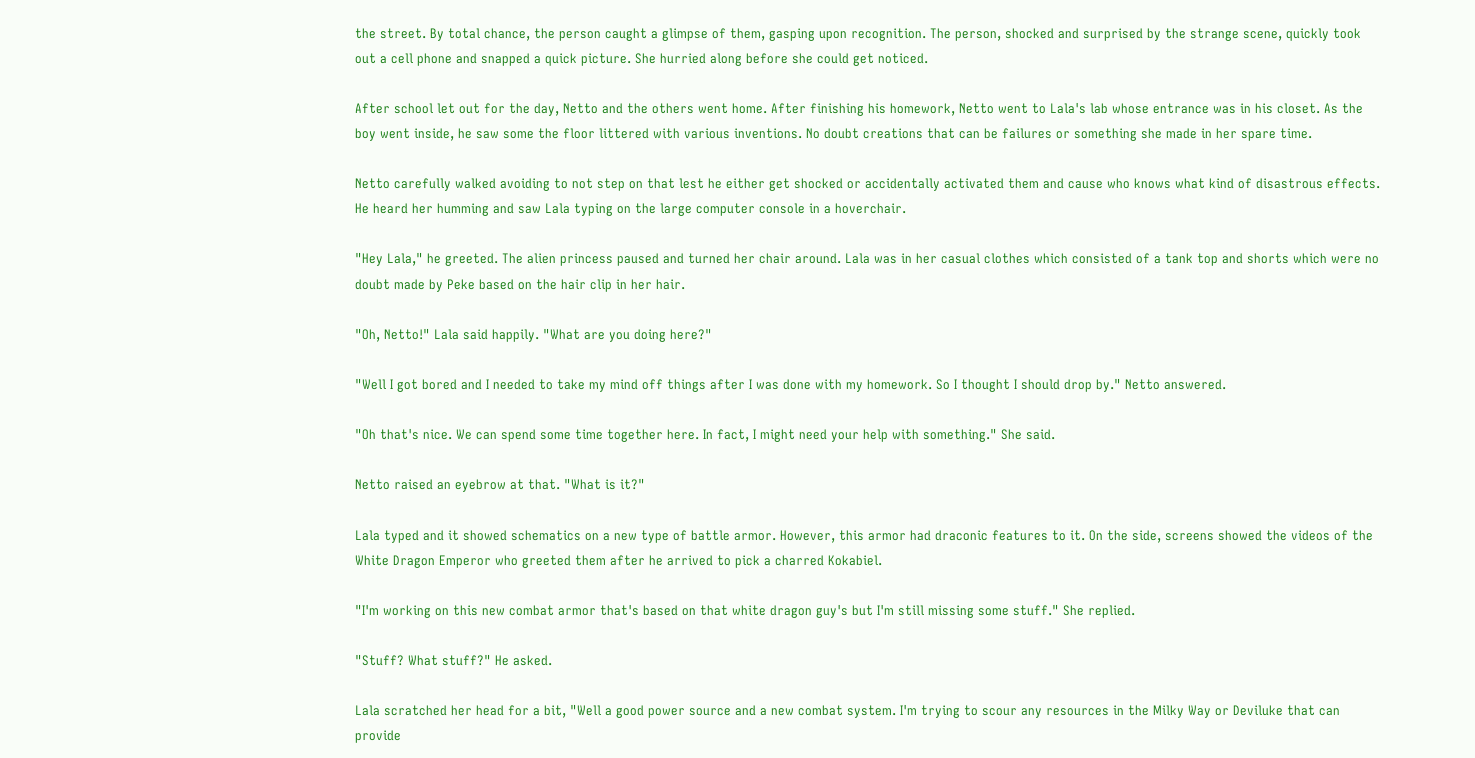the street. By total chance, the person caught a glimpse of them, gasping upon recognition. The person, shocked and surprised by the strange scene, quickly took out a cell phone and snapped a quick picture. She hurried along before she could get noticed.

After school let out for the day, Netto and the others went home. After finishing his homework, Netto went to Lala's lab whose entrance was in his closet. As the boy went inside, he saw some the floor littered with various inventions. No doubt creations that can be failures or something she made in her spare time.

Netto carefully walked avoiding to not step on that lest he either get shocked or accidentally activated them and cause who knows what kind of disastrous effects. He heard her humming and saw Lala typing on the large computer console in a hoverchair.

"Hey Lala," he greeted. The alien princess paused and turned her chair around. Lala was in her casual clothes which consisted of a tank top and shorts which were no doubt made by Peke based on the hair clip in her hair.

"Oh, Netto!" Lala said happily. "What are you doing here?"

"Well I got bored and I needed to take my mind off things after I was done with my homework. So I thought I should drop by." Netto answered.

"Oh that's nice. We can spend some time together here. In fact, I might need your help with something." She said.

Netto raised an eyebrow at that. "What is it?"

Lala typed and it showed schematics on a new type of battle armor. However, this armor had draconic features to it. On the side, screens showed the videos of the White Dragon Emperor who greeted them after he arrived to pick a charred Kokabiel.

"I'm working on this new combat armor that's based on that white dragon guy's but I'm still missing some stuff." She replied.

"Stuff? What stuff?" He asked.

Lala scratched her head for a bit, "Well a good power source and a new combat system. I'm trying to scour any resources in the Milky Way or Deviluke that can provide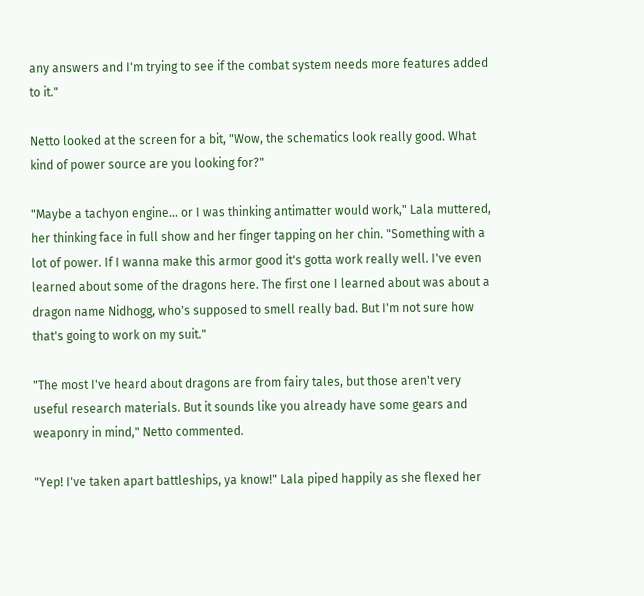any answers and I'm trying to see if the combat system needs more features added to it."

Netto looked at the screen for a bit, "Wow, the schematics look really good. What kind of power source are you looking for?"

"Maybe a tachyon engine... or I was thinking antimatter would work," Lala muttered, her thinking face in full show and her finger tapping on her chin. "Something with a lot of power. If I wanna make this armor good it's gotta work really well. I've even learned about some of the dragons here. The first one I learned about was about a dragon name Nidhogg, who's supposed to smell really bad. But I'm not sure how that's going to work on my suit."

"The most I've heard about dragons are from fairy tales, but those aren't very useful research materials. But it sounds like you already have some gears and weaponry in mind," Netto commented.

"Yep! I've taken apart battleships, ya know!" Lala piped happily as she flexed her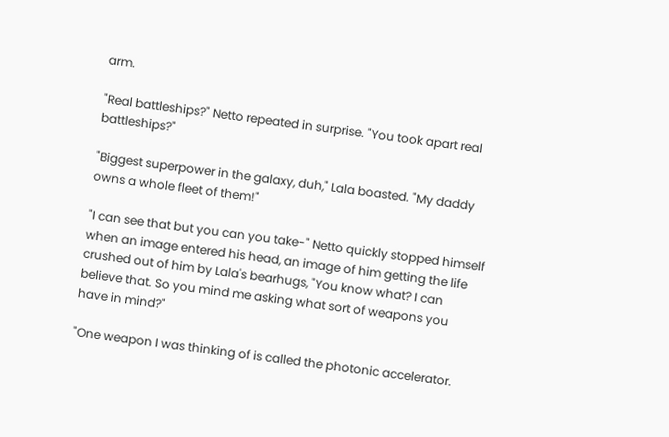arm.

"Real battleships?" Netto repeated in surprise. "You took apart real battleships?"

"Biggest superpower in the galaxy, duh," Lala boasted. "My daddy owns a whole fleet of them!"

"I can see that but you can you take-" Netto quickly stopped himself when an image entered his head, an image of him getting the life crushed out of him by Lala's bearhugs, "You know what? I can believe that. So you mind me asking what sort of weapons you have in mind?"

"One weapon I was thinking of is called the photonic accelerator.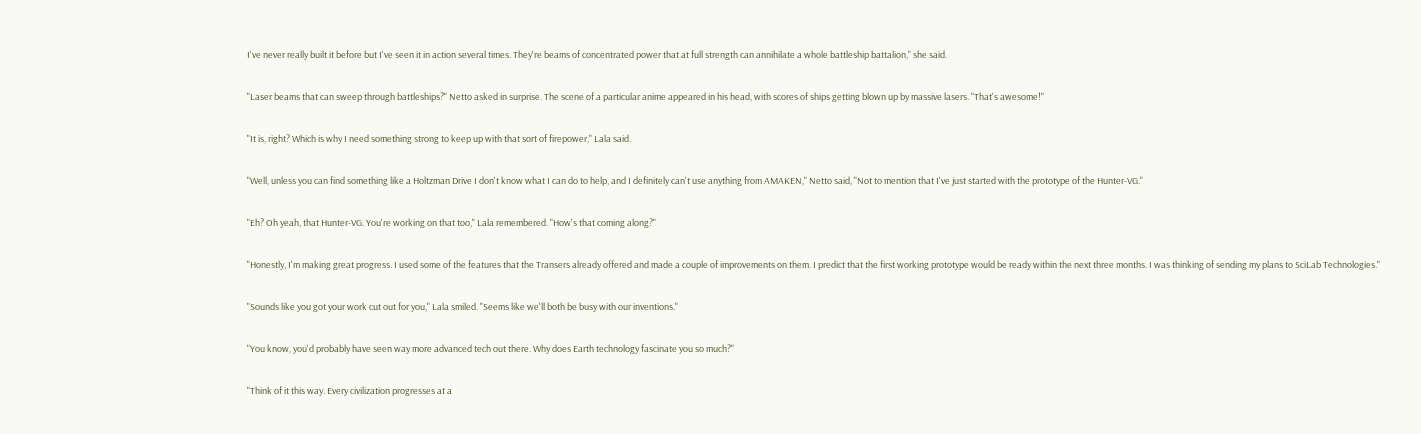I've never really built it before but I've seen it in action several times. They're beams of concentrated power that at full strength can annihilate a whole battleship battalion," she said.

"Laser beams that can sweep through battleships?" Netto asked in surprise. The scene of a particular anime appeared in his head, with scores of ships getting blown up by massive lasers. "That's awesome!"

"It is, right? Which is why I need something strong to keep up with that sort of firepower," Lala said.

"Well, unless you can find something like a Holtzman Drive I don't know what I can do to help, and I definitely can't use anything from AMAKEN," Netto said, "Not to mention that I've just started with the prototype of the Hunter-VG."

"Eh? Oh yeah, that Hunter-VG. You're working on that too," Lala remembered. "How's that coming along?"

"Honestly, I'm making great progress. I used some of the features that the Transers already offered and made a couple of improvements on them. I predict that the first working prototype would be ready within the next three months. I was thinking of sending my plans to SciLab Technologies."

"Sounds like you got your work cut out for you," Lala smiled. "Seems like we'll both be busy with our inventions."

"You know, you'd probably have seen way more advanced tech out there. Why does Earth technology fascinate you so much?"

"Think of it this way. Every civilization progresses at a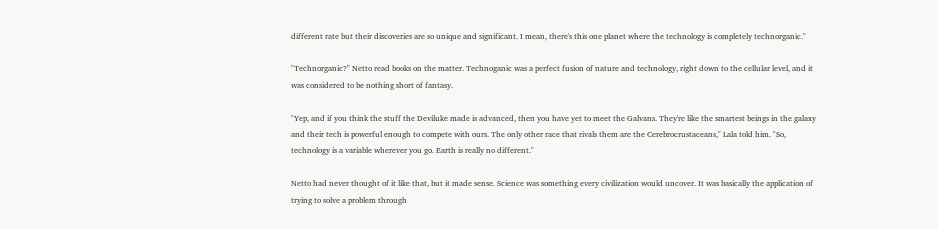different rate but their discoveries are so unique and significant. I mean, there's this one planet where the technology is completely technorganic."

"Technorganic?" Netto read books on the matter. Technoganic was a perfect fusion of nature and technology, right down to the cellular level, and it was considered to be nothing short of fantasy.

"Yep, and if you think the stuff the Deviluke made is advanced, then you have yet to meet the Galvans. They're like the smartest beings in the galaxy and their tech is powerful enough to compete with ours. The only other race that rivals them are the Cerebrocrustaceans," Lala told him. "So, technology is a variable wherever you go. Earth is really no different."

Netto had never thought of it like that, but it made sense. Science was something every civilization would uncover. It was basically the application of trying to solve a problem through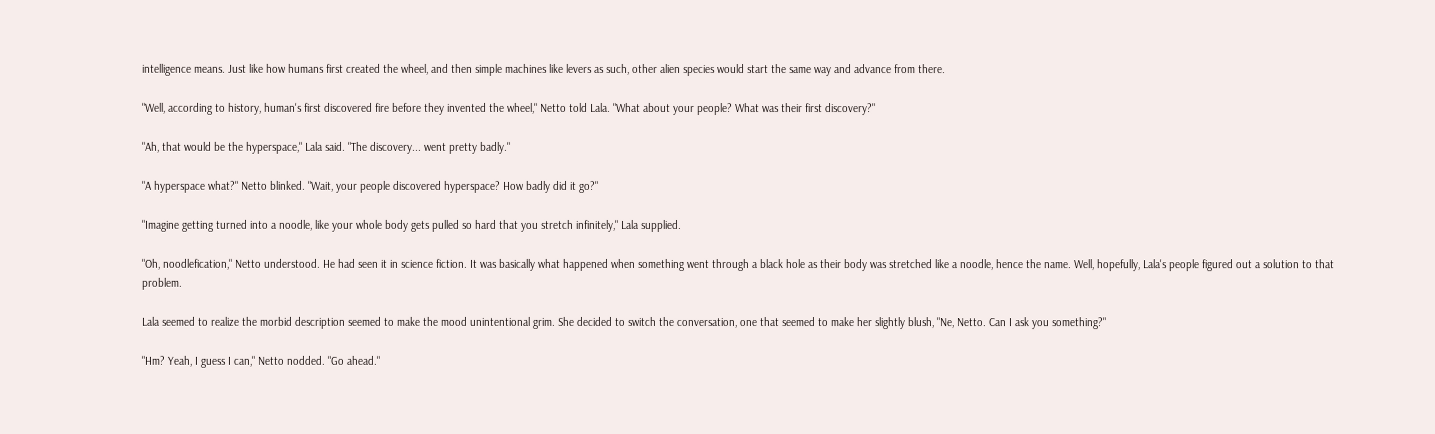intelligence means. Just like how humans first created the wheel, and then simple machines like levers as such, other alien species would start the same way and advance from there.

"Well, according to history, human's first discovered fire before they invented the wheel," Netto told Lala. "What about your people? What was their first discovery?"

"Ah, that would be the hyperspace," Lala said. "The discovery... went pretty badly."

"A hyperspace what?" Netto blinked. "Wait, your people discovered hyperspace? How badly did it go?"

"Imagine getting turned into a noodle, like your whole body gets pulled so hard that you stretch infinitely," Lala supplied.

"Oh, noodlefication," Netto understood. He had seen it in science fiction. It was basically what happened when something went through a black hole as their body was stretched like a noodle, hence the name. Well, hopefully, Lala's people figured out a solution to that problem.

Lala seemed to realize the morbid description seemed to make the mood unintentional grim. She decided to switch the conversation, one that seemed to make her slightly blush, "Ne, Netto. Can I ask you something?"

"Hm? Yeah, I guess I can," Netto nodded. "Go ahead."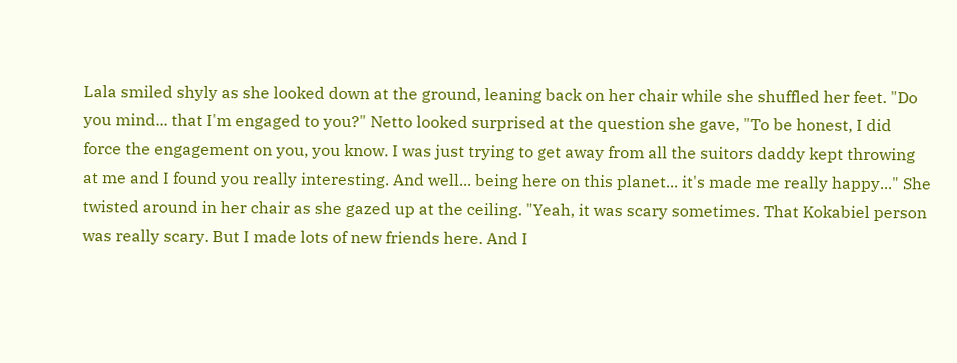Lala smiled shyly as she looked down at the ground, leaning back on her chair while she shuffled her feet. "Do you mind... that I'm engaged to you?" Netto looked surprised at the question she gave, "To be honest, I did force the engagement on you, you know. I was just trying to get away from all the suitors daddy kept throwing at me and I found you really interesting. And well... being here on this planet... it's made me really happy..." She twisted around in her chair as she gazed up at the ceiling. "Yeah, it was scary sometimes. That Kokabiel person was really scary. But I made lots of new friends here. And I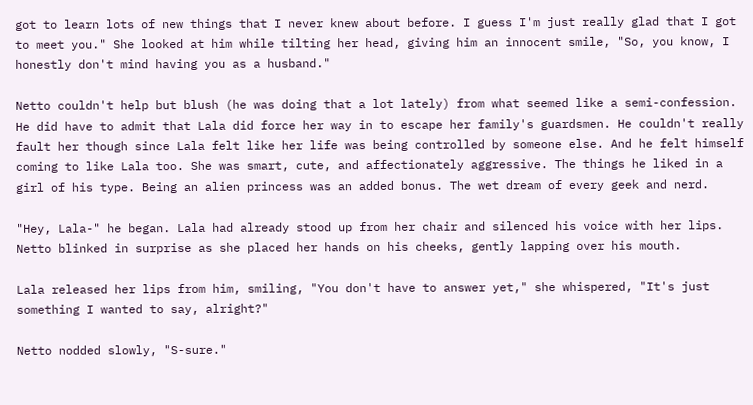got to learn lots of new things that I never knew about before. I guess I'm just really glad that I got to meet you." She looked at him while tilting her head, giving him an innocent smile, "So, you know, I honestly don't mind having you as a husband."

Netto couldn't help but blush (he was doing that a lot lately) from what seemed like a semi-confession. He did have to admit that Lala did force her way in to escape her family's guardsmen. He couldn't really fault her though since Lala felt like her life was being controlled by someone else. And he felt himself coming to like Lala too. She was smart, cute, and affectionately aggressive. The things he liked in a girl of his type. Being an alien princess was an added bonus. The wet dream of every geek and nerd.

"Hey, Lala-" he began. Lala had already stood up from her chair and silenced his voice with her lips. Netto blinked in surprise as she placed her hands on his cheeks, gently lapping over his mouth.

Lala released her lips from him, smiling, "You don't have to answer yet," she whispered, "It's just something I wanted to say, alright?"

Netto nodded slowly, "S-sure."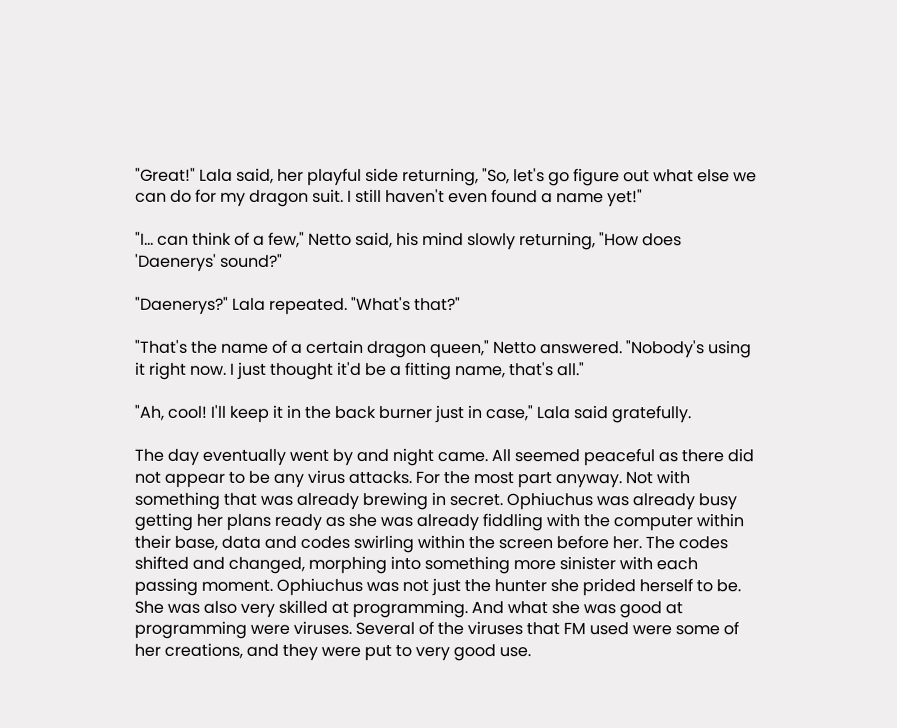"Great!" Lala said, her playful side returning, "So, let's go figure out what else we can do for my dragon suit. I still haven't even found a name yet!"

"I... can think of a few," Netto said, his mind slowly returning, "How does 'Daenerys' sound?"

"Daenerys?" Lala repeated. "What's that?"

"That's the name of a certain dragon queen," Netto answered. "Nobody's using it right now. I just thought it'd be a fitting name, that's all."

"Ah, cool! I'll keep it in the back burner just in case," Lala said gratefully.

The day eventually went by and night came. All seemed peaceful as there did not appear to be any virus attacks. For the most part anyway. Not with something that was already brewing in secret. Ophiuchus was already busy getting her plans ready as she was already fiddling with the computer within their base, data and codes swirling within the screen before her. The codes shifted and changed, morphing into something more sinister with each passing moment. Ophiuchus was not just the hunter she prided herself to be. She was also very skilled at programming. And what she was good at programming were viruses. Several of the viruses that FM used were some of her creations, and they were put to very good use.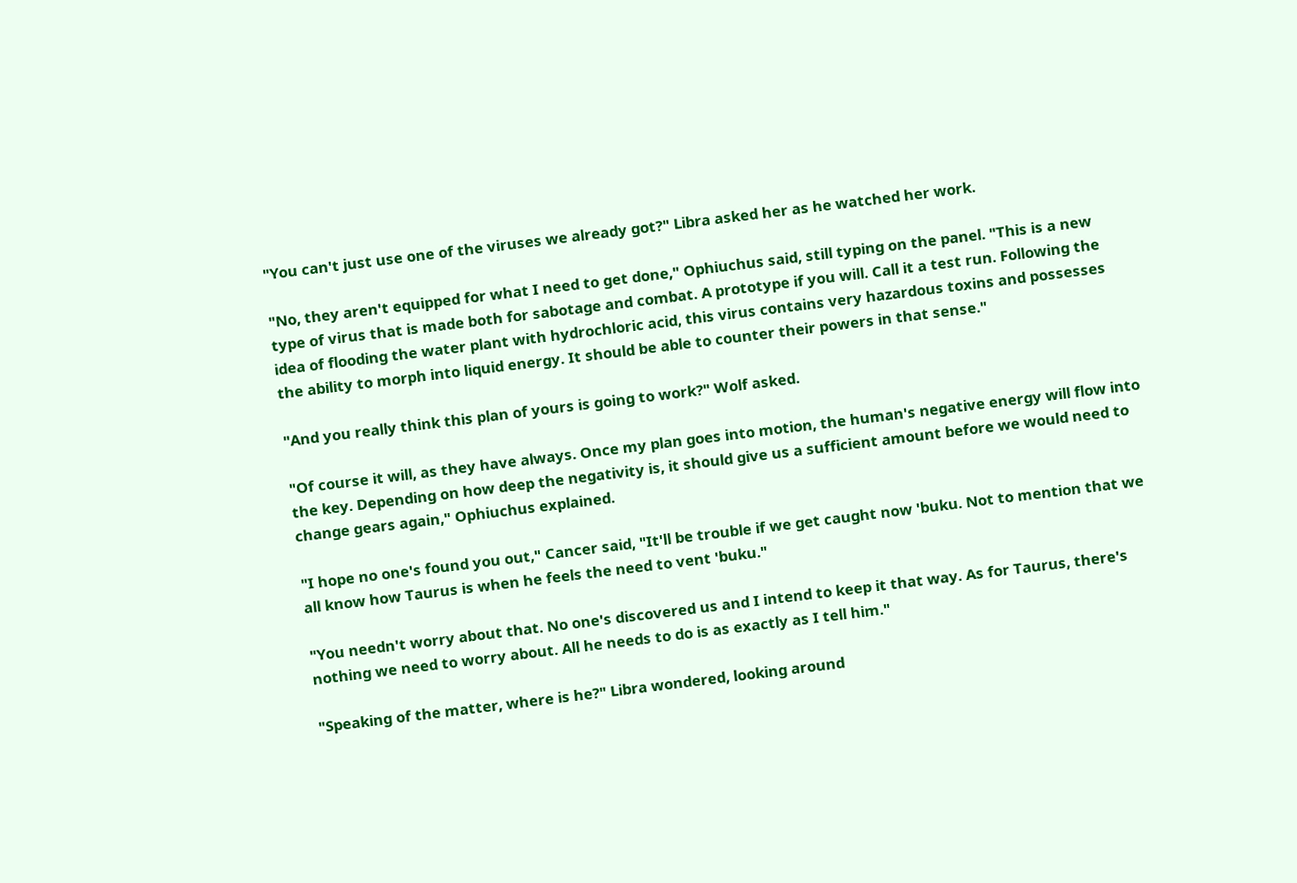"You can't just use one of the viruses we already got?" Libra asked her as he watched her work.

"No, they aren't equipped for what I need to get done," Ophiuchus said, still typing on the panel. "This is a new type of virus that is made both for sabotage and combat. A prototype if you will. Call it a test run. Following the idea of flooding the water plant with hydrochloric acid, this virus contains very hazardous toxins and possesses the ability to morph into liquid energy. It should be able to counter their powers in that sense."

"And you really think this plan of yours is going to work?" Wolf asked.

"Of course it will, as they have always. Once my plan goes into motion, the human's negative energy will flow into the key. Depending on how deep the negativity is, it should give us a sufficient amount before we would need to change gears again," Ophiuchus explained.

"I hope no one's found you out," Cancer said, "It'll be trouble if we get caught now 'buku. Not to mention that we all know how Taurus is when he feels the need to vent 'buku."

"You needn't worry about that. No one's discovered us and I intend to keep it that way. As for Taurus, there's nothing we need to worry about. All he needs to do is as exactly as I tell him."

"Speaking of the matter, where is he?" Libra wondered, looking around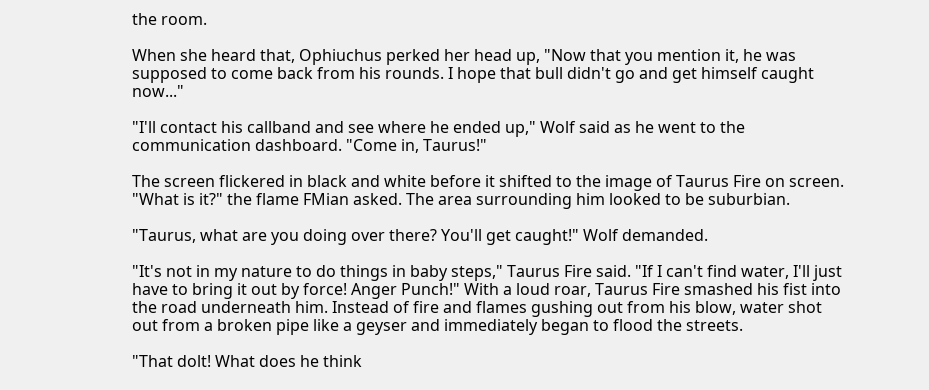the room.

When she heard that, Ophiuchus perked her head up, "Now that you mention it, he was supposed to come back from his rounds. I hope that bull didn't go and get himself caught now..."

"I'll contact his callband and see where he ended up," Wolf said as he went to the communication dashboard. "Come in, Taurus!"

The screen flickered in black and white before it shifted to the image of Taurus Fire on screen. "What is it?" the flame FMian asked. The area surrounding him looked to be suburbian.

"Taurus, what are you doing over there? You'll get caught!" Wolf demanded.

"It's not in my nature to do things in baby steps," Taurus Fire said. "If I can't find water, I'll just have to bring it out by force! Anger Punch!" With a loud roar, Taurus Fire smashed his fist into the road underneath him. Instead of fire and flames gushing out from his blow, water shot out from a broken pipe like a geyser and immediately began to flood the streets.

"That dolt! What does he think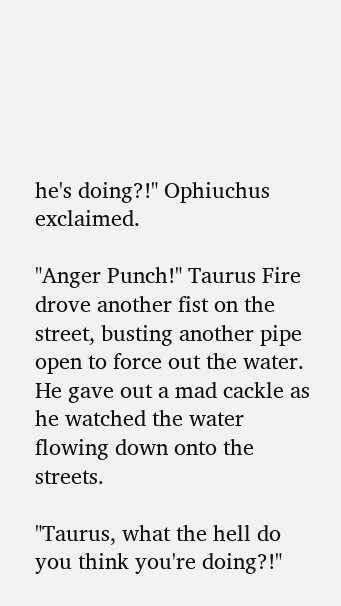he's doing?!" Ophiuchus exclaimed.

"Anger Punch!" Taurus Fire drove another fist on the street, busting another pipe open to force out the water. He gave out a mad cackle as he watched the water flowing down onto the streets.

"Taurus, what the hell do you think you're doing?!"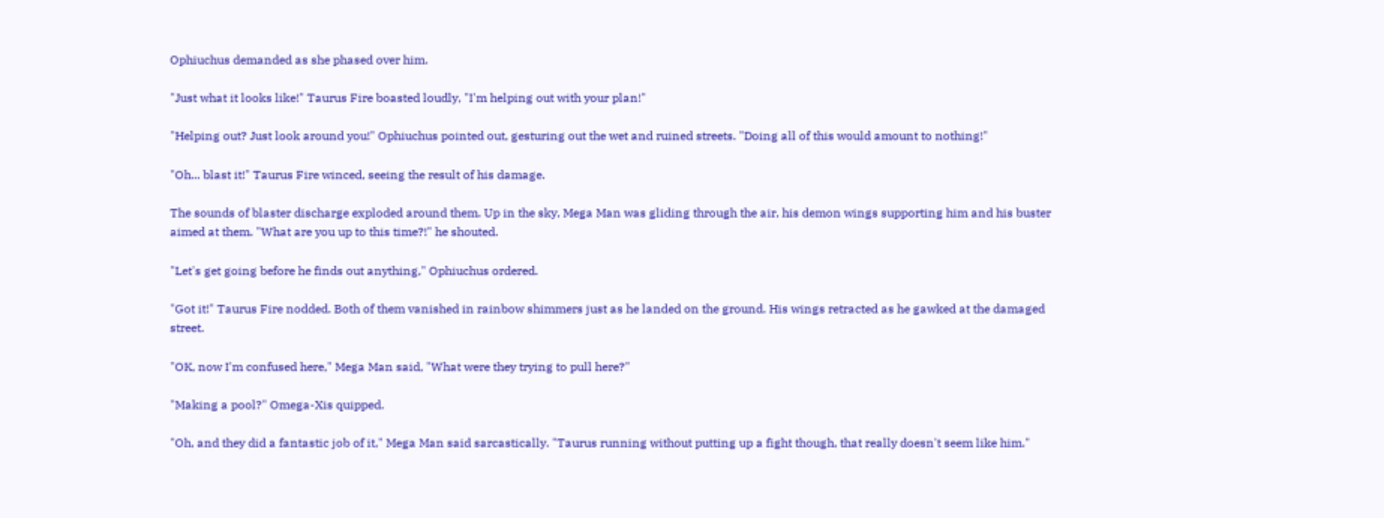Ophiuchus demanded as she phased over him.

"Just what it looks like!" Taurus Fire boasted loudly, "I'm helping out with your plan!"

"Helping out? Just look around you!" Ophiuchus pointed out, gesturing out the wet and ruined streets. "Doing all of this would amount to nothing!"

"Oh... blast it!" Taurus Fire winced, seeing the result of his damage.

The sounds of blaster discharge exploded around them. Up in the sky, Mega Man was gliding through the air, his demon wings supporting him and his buster aimed at them. "What are you up to this time?!" he shouted.

"Let's get going before he finds out anything," Ophiuchus ordered.

"Got it!" Taurus Fire nodded. Both of them vanished in rainbow shimmers just as he landed on the ground. His wings retracted as he gawked at the damaged street.

"OK, now I'm confused here," Mega Man said, "What were they trying to pull here?"

"Making a pool?" Omega-Xis quipped.

"Oh, and they did a fantastic job of it," Mega Man said sarcastically. "Taurus running without putting up a fight though, that really doesn't seem like him."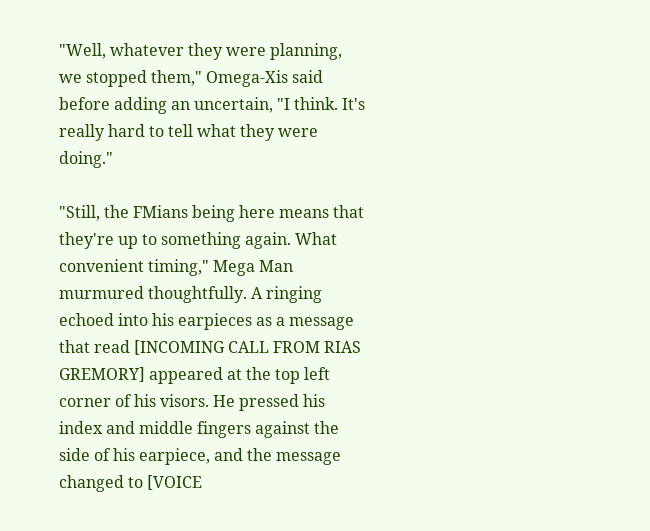"Well, whatever they were planning, we stopped them," Omega-Xis said before adding an uncertain, "I think. It's really hard to tell what they were doing."

"Still, the FMians being here means that they're up to something again. What convenient timing," Mega Man murmured thoughtfully. A ringing echoed into his earpieces as a message that read [INCOMING CALL FROM RIAS GREMORY] appeared at the top left corner of his visors. He pressed his index and middle fingers against the side of his earpiece, and the message changed to [VOICE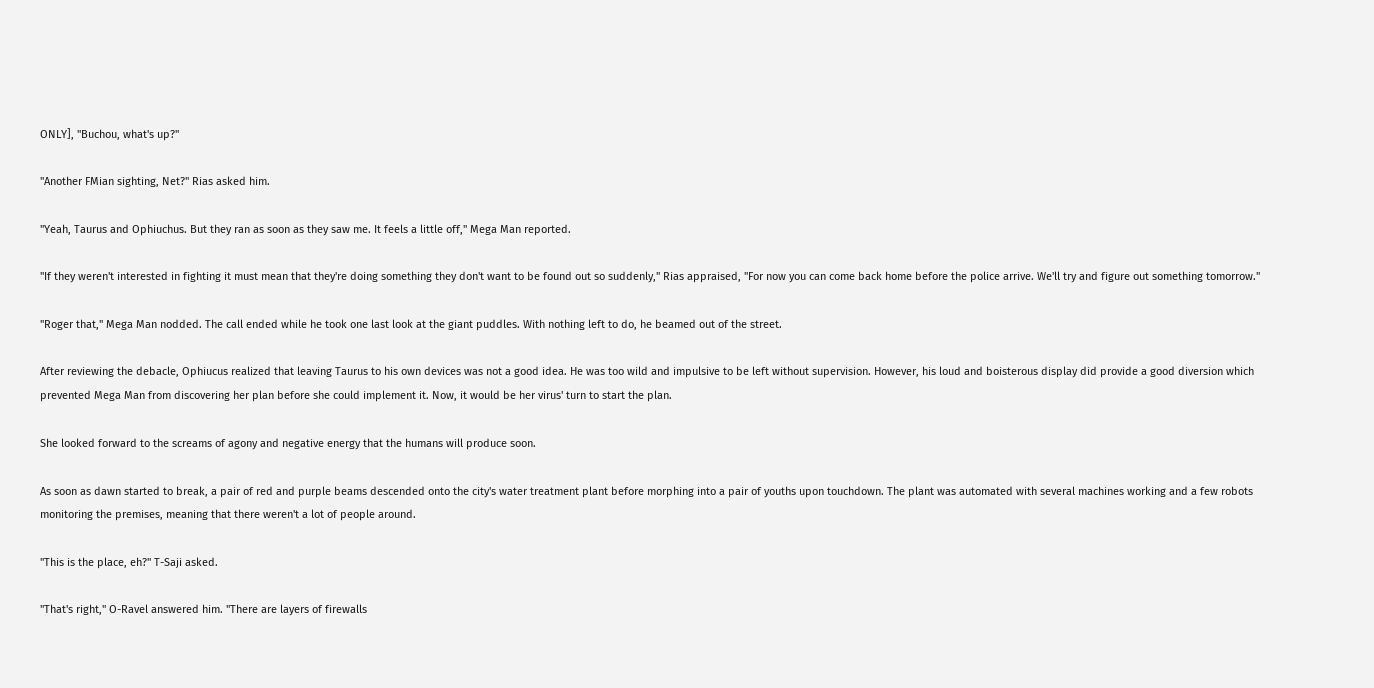ONLY], "Buchou, what's up?"

"Another FMian sighting, Net?" Rias asked him.

"Yeah, Taurus and Ophiuchus. But they ran as soon as they saw me. It feels a little off," Mega Man reported.

"If they weren't interested in fighting it must mean that they're doing something they don't want to be found out so suddenly," Rias appraised, "For now you can come back home before the police arrive. We'll try and figure out something tomorrow."

"Roger that," Mega Man nodded. The call ended while he took one last look at the giant puddles. With nothing left to do, he beamed out of the street.

After reviewing the debacle, Ophiucus realized that leaving Taurus to his own devices was not a good idea. He was too wild and impulsive to be left without supervision. However, his loud and boisterous display did provide a good diversion which prevented Mega Man from discovering her plan before she could implement it. Now, it would be her virus' turn to start the plan.

She looked forward to the screams of agony and negative energy that the humans will produce soon.

As soon as dawn started to break, a pair of red and purple beams descended onto the city's water treatment plant before morphing into a pair of youths upon touchdown. The plant was automated with several machines working and a few robots monitoring the premises, meaning that there weren't a lot of people around.

"This is the place, eh?" T-Saji asked.

"That's right," O-Ravel answered him. "There are layers of firewalls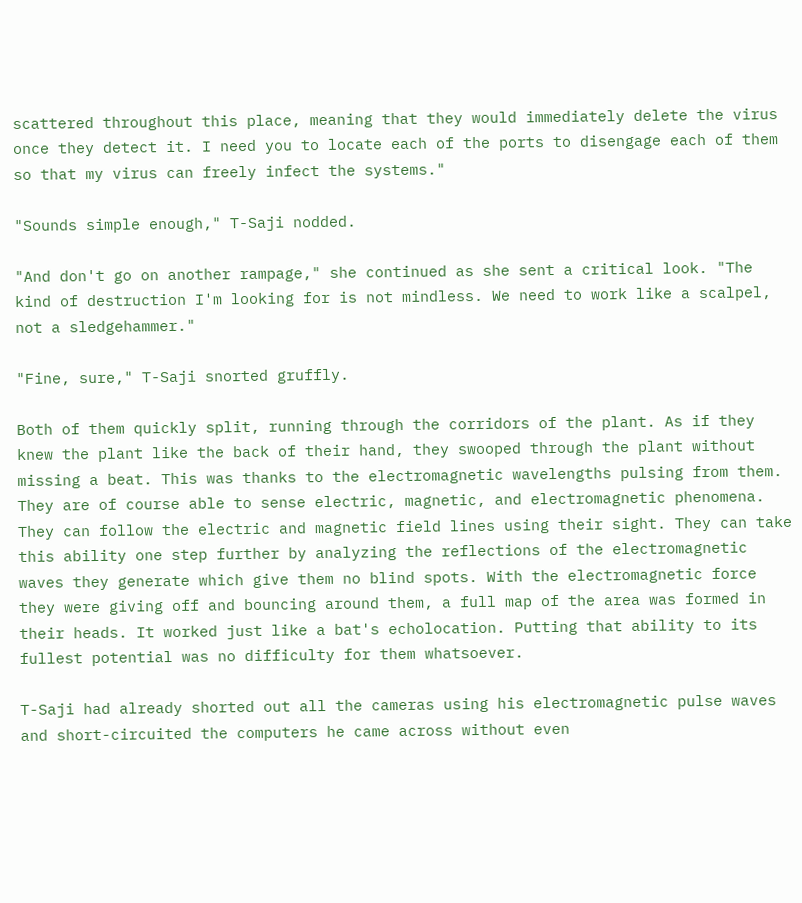scattered throughout this place, meaning that they would immediately delete the virus once they detect it. I need you to locate each of the ports to disengage each of them so that my virus can freely infect the systems."

"Sounds simple enough," T-Saji nodded.

"And don't go on another rampage," she continued as she sent a critical look. "The kind of destruction I'm looking for is not mindless. We need to work like a scalpel, not a sledgehammer."

"Fine, sure," T-Saji snorted gruffly.

Both of them quickly split, running through the corridors of the plant. As if they knew the plant like the back of their hand, they swooped through the plant without missing a beat. This was thanks to the electromagnetic wavelengths pulsing from them. They are of course able to sense electric, magnetic, and electromagnetic phenomena. They can follow the electric and magnetic field lines using their sight. They can take this ability one step further by analyzing the reflections of the electromagnetic waves they generate which give them no blind spots. With the electromagnetic force they were giving off and bouncing around them, a full map of the area was formed in their heads. It worked just like a bat's echolocation. Putting that ability to its fullest potential was no difficulty for them whatsoever.

T-Saji had already shorted out all the cameras using his electromagnetic pulse waves and short-circuited the computers he came across without even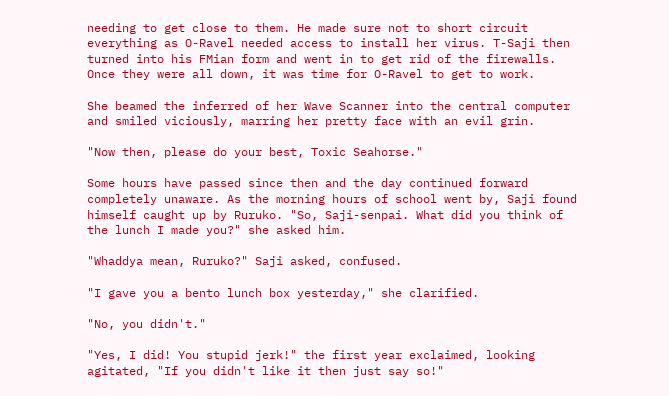needing to get close to them. He made sure not to short circuit everything as O-Ravel needed access to install her virus. T-Saji then turned into his FMian form and went in to get rid of the firewalls. Once they were all down, it was time for O-Ravel to get to work.

She beamed the inferred of her Wave Scanner into the central computer and smiled viciously, marring her pretty face with an evil grin.

"Now then, please do your best, Toxic Seahorse."

Some hours have passed since then and the day continued forward completely unaware. As the morning hours of school went by, Saji found himself caught up by Ruruko. "So, Saji-senpai. What did you think of the lunch I made you?" she asked him.

"Whaddya mean, Ruruko?" Saji asked, confused.

"I gave you a bento lunch box yesterday," she clarified.

"No, you didn't."

"Yes, I did! You stupid jerk!" the first year exclaimed, looking agitated, "If you didn't like it then just say so!"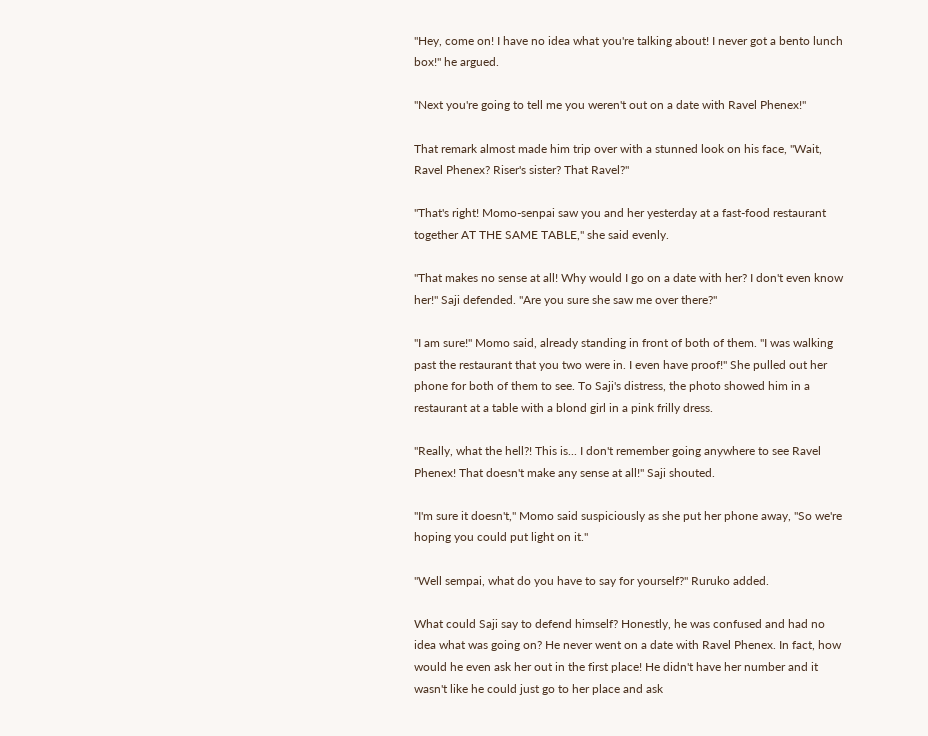"Hey, come on! I have no idea what you're talking about! I never got a bento lunch box!" he argued.

"Next you're going to tell me you weren't out on a date with Ravel Phenex!"

That remark almost made him trip over with a stunned look on his face, "Wait, Ravel Phenex? Riser's sister? That Ravel?"

"That's right! Momo-senpai saw you and her yesterday at a fast-food restaurant together AT THE SAME TABLE," she said evenly.

"That makes no sense at all! Why would I go on a date with her? I don't even know her!" Saji defended. "Are you sure she saw me over there?"

"I am sure!" Momo said, already standing in front of both of them. "I was walking past the restaurant that you two were in. I even have proof!" She pulled out her phone for both of them to see. To Saji's distress, the photo showed him in a restaurant at a table with a blond girl in a pink frilly dress.

"Really, what the hell?! This is... I don't remember going anywhere to see Ravel Phenex! That doesn't make any sense at all!" Saji shouted.

"I'm sure it doesn't," Momo said suspiciously as she put her phone away, "So we're hoping you could put light on it."

"Well sempai, what do you have to say for yourself?" Ruruko added.

What could Saji say to defend himself? Honestly, he was confused and had no idea what was going on? He never went on a date with Ravel Phenex. In fact, how would he even ask her out in the first place! He didn't have her number and it wasn't like he could just go to her place and ask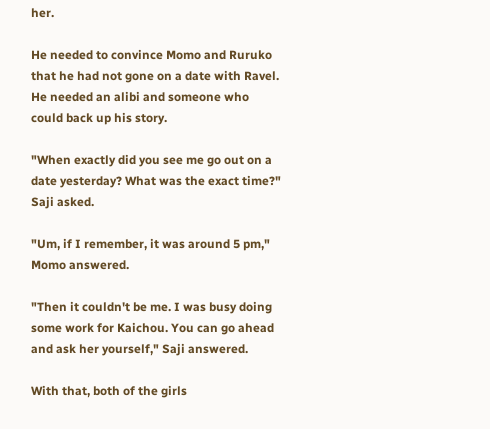her.

He needed to convince Momo and Ruruko that he had not gone on a date with Ravel. He needed an alibi and someone who could back up his story.

"When exactly did you see me go out on a date yesterday? What was the exact time?" Saji asked.

"Um, if I remember, it was around 5 pm," Momo answered.

"Then it couldn't be me. I was busy doing some work for Kaichou. You can go ahead and ask her yourself," Saji answered.

With that, both of the girls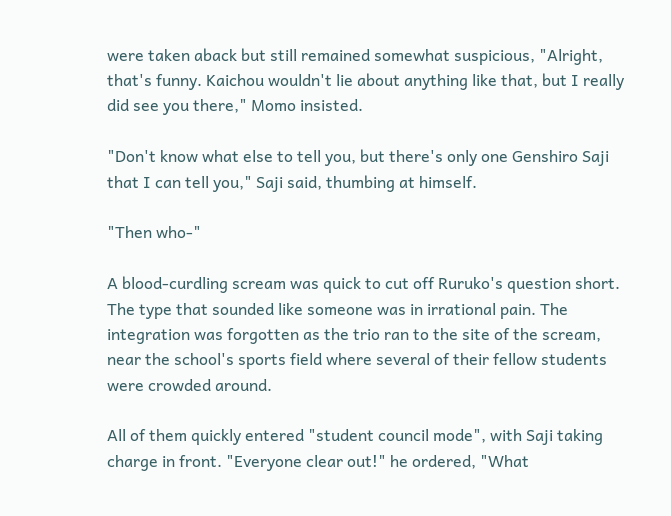were taken aback but still remained somewhat suspicious, "Alright, that's funny. Kaichou wouldn't lie about anything like that, but I really did see you there," Momo insisted.

"Don't know what else to tell you, but there's only one Genshiro Saji that I can tell you," Saji said, thumbing at himself.

"Then who-"

A blood-curdling scream was quick to cut off Ruruko's question short. The type that sounded like someone was in irrational pain. The integration was forgotten as the trio ran to the site of the scream, near the school's sports field where several of their fellow students were crowded around.

All of them quickly entered "student council mode", with Saji taking charge in front. "Everyone clear out!" he ordered, "What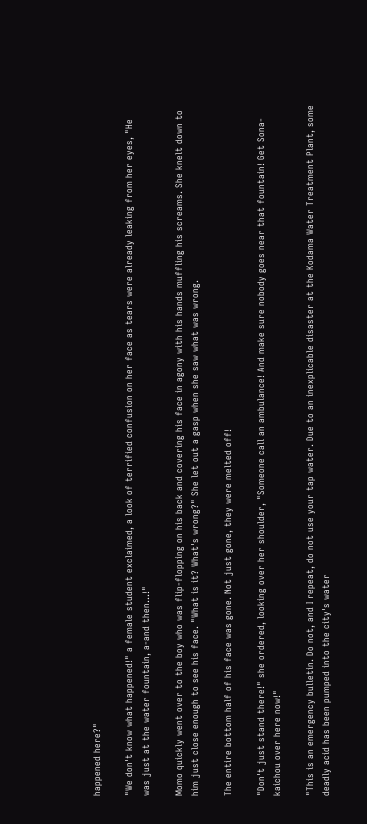happened here?"

"We don't know what happened!" a female student exclaimed, a look of terrified confusion on her face as tears were already leaking from her eyes, "He was just at the water fountain, a-and then...!"

Momo quickly went over to the boy who was flip-flopping on his back and covering his face in agony with his hands muffling his screams. She knelt down to him just close enough to see his face. "What is it? What's wrong?" She let out a gasp when she saw what was wrong.

The entire bottom half of his face was gone. Not just gone, they were melted off!

"Don't just stand there!" she ordered, looking over her shoulder, "Someone call an ambulance! And make sure nobody goes near that fountain! Get Sona-kaichou over here now!"

"This is an emergency bulletin. Do not, and I repeat, do not use your tap water. Due to an inexplicable disaster at the Kodama Water Treatment Plant, some deadly acid has been pumped into the city's water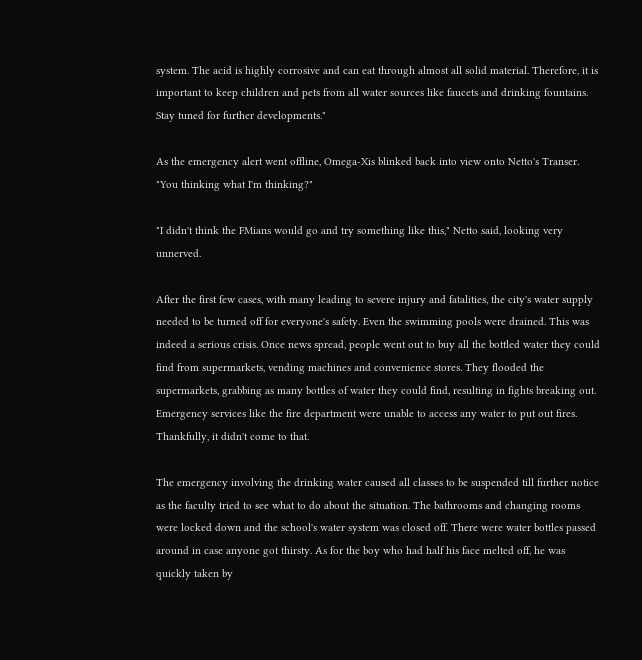system. The acid is highly corrosive and can eat through almost all solid material. Therefore, it is important to keep children and pets from all water sources like faucets and drinking fountains. Stay tuned for further developments."

As the emergency alert went offline, Omega-Xis blinked back into view onto Netto's Transer. "You thinking what I'm thinking?"

"I didn't think the FMians would go and try something like this," Netto said, looking very unnerved.

After the first few cases, with many leading to severe injury and fatalities, the city's water supply needed to be turned off for everyone's safety. Even the swimming pools were drained. This was indeed a serious crisis. Once news spread, people went out to buy all the bottled water they could find from supermarkets, vending machines and convenience stores. They flooded the supermarkets, grabbing as many bottles of water they could find, resulting in fights breaking out. Emergency services like the fire department were unable to access any water to put out fires. Thankfully, it didn't come to that.

The emergency involving the drinking water caused all classes to be suspended till further notice as the faculty tried to see what to do about the situation. The bathrooms and changing rooms were locked down and the school's water system was closed off. There were water bottles passed around in case anyone got thirsty. As for the boy who had half his face melted off, he was quickly taken by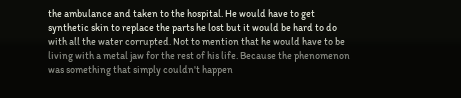the ambulance and taken to the hospital. He would have to get synthetic skin to replace the parts he lost but it would be hard to do with all the water corrupted. Not to mention that he would have to be living with a metal jaw for the rest of his life. Because the phenomenon was something that simply couldn't happen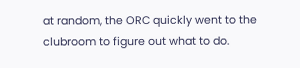at random, the ORC quickly went to the clubroom to figure out what to do.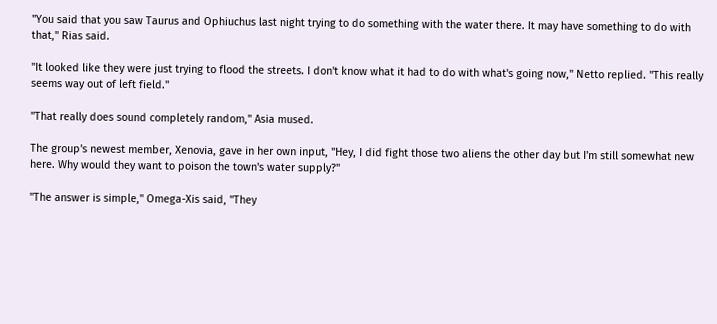"You said that you saw Taurus and Ophiuchus last night trying to do something with the water there. It may have something to do with that," Rias said.

"It looked like they were just trying to flood the streets. I don't know what it had to do with what's going now," Netto replied. "This really seems way out of left field."

"That really does sound completely random," Asia mused.

The group's newest member, Xenovia, gave in her own input, "Hey, I did fight those two aliens the other day but I'm still somewhat new here. Why would they want to poison the town's water supply?"

"The answer is simple," Omega-Xis said, "They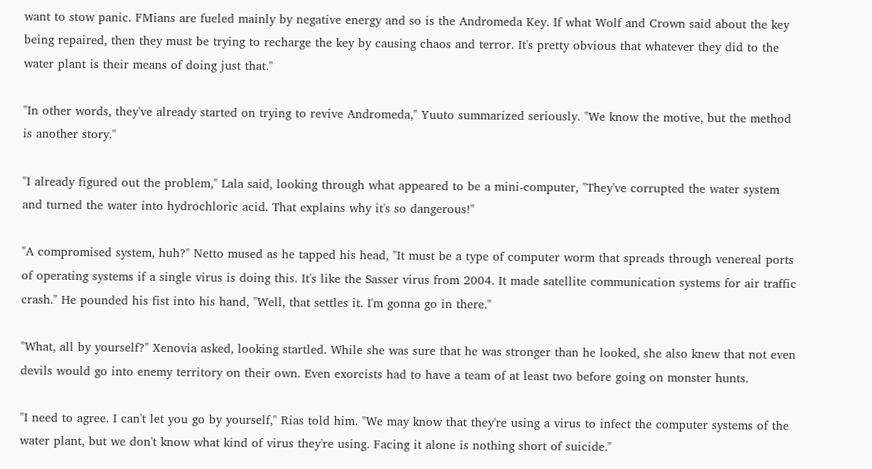want to stow panic. FMians are fueled mainly by negative energy and so is the Andromeda Key. If what Wolf and Crown said about the key being repaired, then they must be trying to recharge the key by causing chaos and terror. It's pretty obvious that whatever they did to the water plant is their means of doing just that."

"In other words, they've already started on trying to revive Andromeda," Yuuto summarized seriously. "We know the motive, but the method is another story."

"I already figured out the problem," Lala said, looking through what appeared to be a mini-computer, "They've corrupted the water system and turned the water into hydrochloric acid. That explains why it's so dangerous!"

"A compromised system, huh?" Netto mused as he tapped his head, "It must be a type of computer worm that spreads through venereal ports of operating systems if a single virus is doing this. It's like the Sasser virus from 2004. It made satellite communication systems for air traffic crash." He pounded his fist into his hand, "Well, that settles it. I'm gonna go in there."

"What, all by yourself?" Xenovia asked, looking startled. While she was sure that he was stronger than he looked, she also knew that not even devils would go into enemy territory on their own. Even exorcists had to have a team of at least two before going on monster hunts.

"I need to agree. I can't let you go by yourself," Rias told him. "We may know that they're using a virus to infect the computer systems of the water plant, but we don't know what kind of virus they're using. Facing it alone is nothing short of suicide."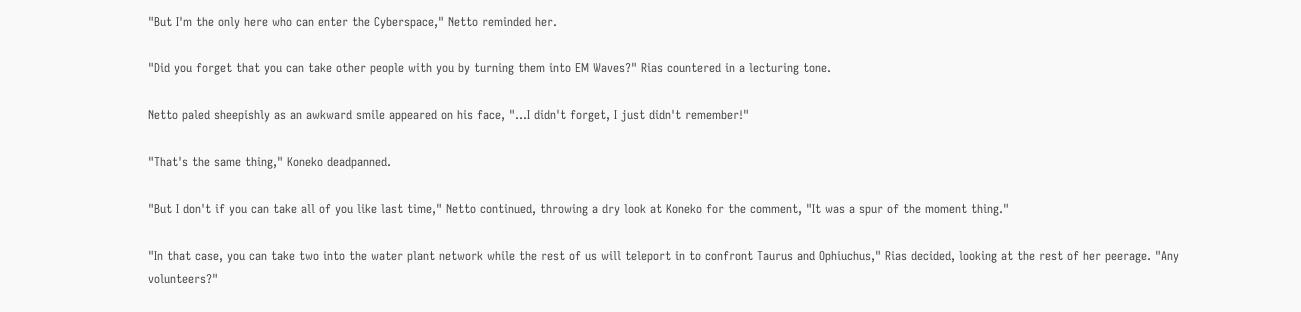"But I'm the only here who can enter the Cyberspace," Netto reminded her.

"Did you forget that you can take other people with you by turning them into EM Waves?" Rias countered in a lecturing tone.

Netto paled sheepishly as an awkward smile appeared on his face, "...I didn't forget, I just didn't remember!"

"That's the same thing," Koneko deadpanned.

"But I don't if you can take all of you like last time," Netto continued, throwing a dry look at Koneko for the comment, "It was a spur of the moment thing."

"In that case, you can take two into the water plant network while the rest of us will teleport in to confront Taurus and Ophiuchus," Rias decided, looking at the rest of her peerage. "Any volunteers?"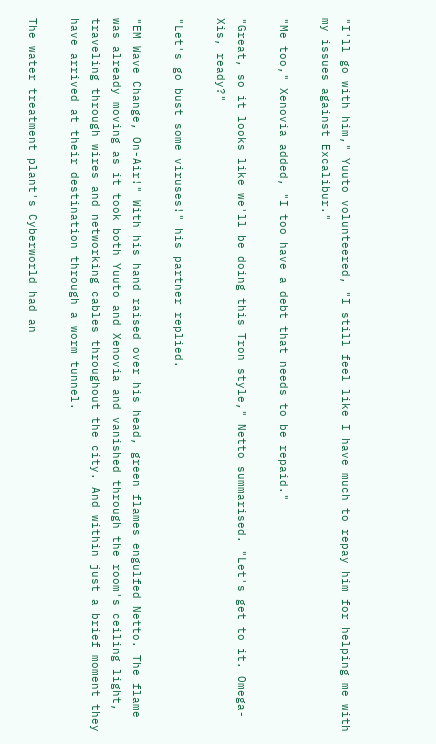"I'll go with him," Yuuto volunteered, "I still feel like I have much to repay him for helping me with my issues against Excalibur."

"Me too," Xenovia added, "I too have a debt that needs to be repaid."

"Great, so it looks like we'll be doing this Tron style," Netto summarised. "Let's get to it. Omega-Xis, ready?"

"Let's go bust some viruses!" his partner replied.

"EM Wave Change, On-Air!" With his hand raised over his head, green flames engulfed Netto. The flame was already moving as it took both Yuuto and Xenovia and vanished through the room's ceiling light, traveling through wires and networking cables throughout the city. And within just a brief moment they have arrived at their destination through a worm tunnel.

The water treatment plant's Cyberworld had an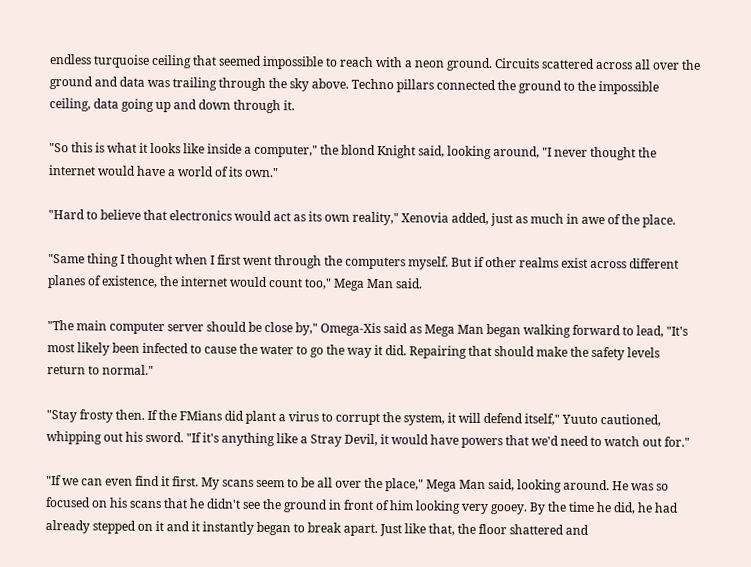endless turquoise ceiling that seemed impossible to reach with a neon ground. Circuits scattered across all over the ground and data was trailing through the sky above. Techno pillars connected the ground to the impossible ceiling, data going up and down through it.

"So this is what it looks like inside a computer," the blond Knight said, looking around, "I never thought the internet would have a world of its own."

"Hard to believe that electronics would act as its own reality," Xenovia added, just as much in awe of the place.

"Same thing I thought when I first went through the computers myself. But if other realms exist across different planes of existence, the internet would count too," Mega Man said.

"The main computer server should be close by," Omega-Xis said as Mega Man began walking forward to lead, "It's most likely been infected to cause the water to go the way it did. Repairing that should make the safety levels return to normal."

"Stay frosty then. If the FMians did plant a virus to corrupt the system, it will defend itself," Yuuto cautioned, whipping out his sword. "If it's anything like a Stray Devil, it would have powers that we'd need to watch out for."

"If we can even find it first. My scans seem to be all over the place," Mega Man said, looking around. He was so focused on his scans that he didn't see the ground in front of him looking very gooey. By the time he did, he had already stepped on it and it instantly began to break apart. Just like that, the floor shattered and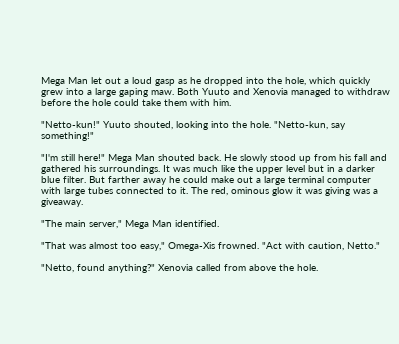Mega Man let out a loud gasp as he dropped into the hole, which quickly grew into a large gaping maw. Both Yuuto and Xenovia managed to withdraw before the hole could take them with him.

"Netto-kun!" Yuuto shouted, looking into the hole. "Netto-kun, say something!"

"I'm still here!" Mega Man shouted back. He slowly stood up from his fall and gathered his surroundings. It was much like the upper level but in a darker blue filter. But farther away he could make out a large terminal computer with large tubes connected to it. The red, ominous glow it was giving was a giveaway.

"The main server," Mega Man identified.

"That was almost too easy," Omega-Xis frowned. "Act with caution, Netto."

"Netto, found anything?" Xenovia called from above the hole.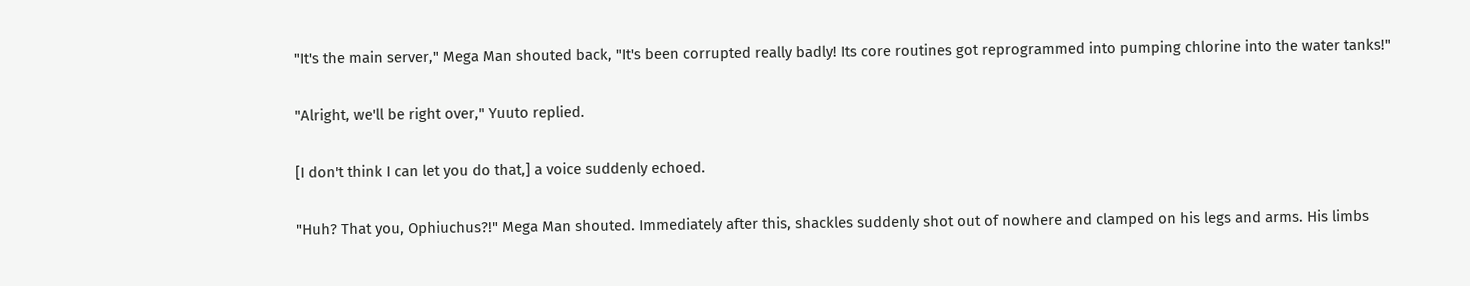"It's the main server," Mega Man shouted back, "It's been corrupted really badly! Its core routines got reprogrammed into pumping chlorine into the water tanks!"

"Alright, we'll be right over," Yuuto replied.

[I don't think I can let you do that,] a voice suddenly echoed.

"Huh? That you, Ophiuchus?!" Mega Man shouted. Immediately after this, shackles suddenly shot out of nowhere and clamped on his legs and arms. His limbs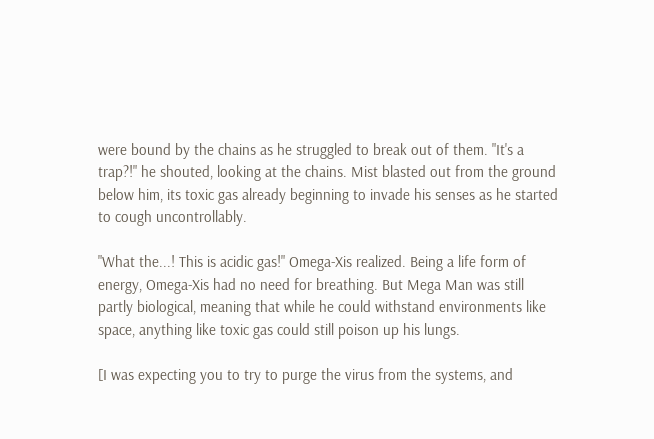were bound by the chains as he struggled to break out of them. "It's a trap?!" he shouted, looking at the chains. Mist blasted out from the ground below him, its toxic gas already beginning to invade his senses as he started to cough uncontrollably.

"What the...! This is acidic gas!" Omega-Xis realized. Being a life form of energy, Omega-Xis had no need for breathing. But Mega Man was still partly biological, meaning that while he could withstand environments like space, anything like toxic gas could still poison up his lungs.

[I was expecting you to try to purge the virus from the systems, and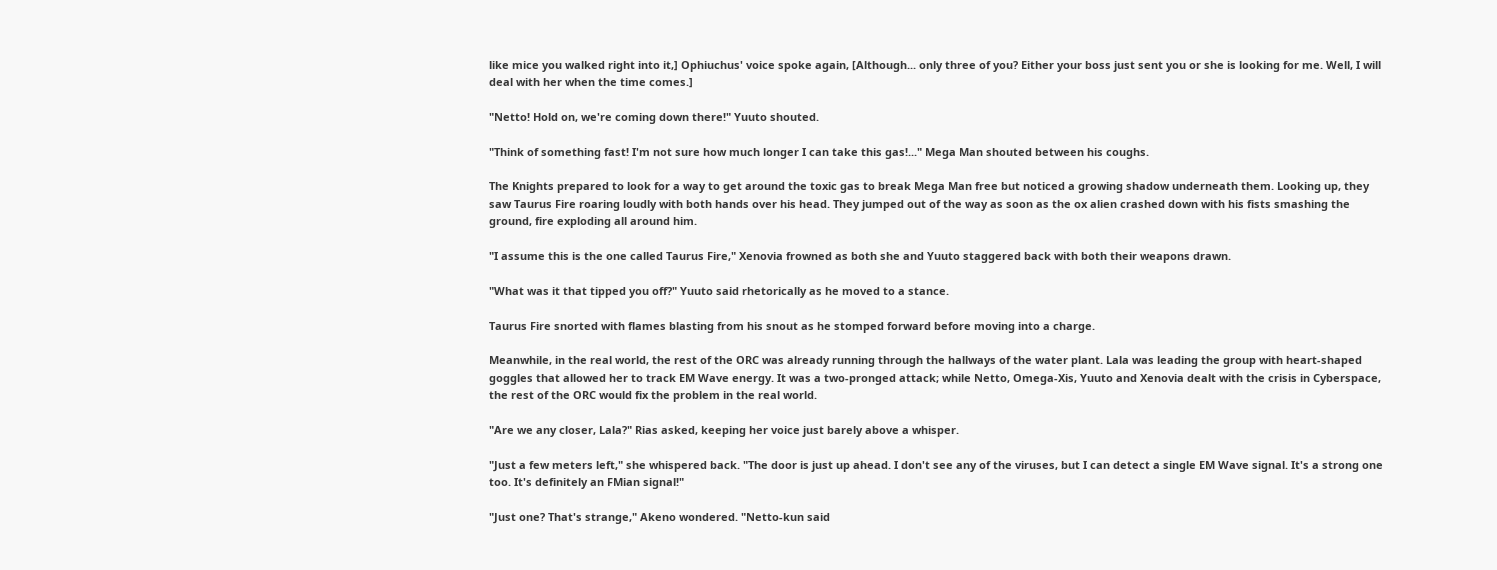like mice you walked right into it,] Ophiuchus' voice spoke again, [Although... only three of you? Either your boss just sent you or she is looking for me. Well, I will deal with her when the time comes.]

"Netto! Hold on, we're coming down there!" Yuuto shouted.

"Think of something fast! I'm not sure how much longer I can take this gas!..." Mega Man shouted between his coughs.

The Knights prepared to look for a way to get around the toxic gas to break Mega Man free but noticed a growing shadow underneath them. Looking up, they saw Taurus Fire roaring loudly with both hands over his head. They jumped out of the way as soon as the ox alien crashed down with his fists smashing the ground, fire exploding all around him.

"I assume this is the one called Taurus Fire," Xenovia frowned as both she and Yuuto staggered back with both their weapons drawn.

"What was it that tipped you off?" Yuuto said rhetorically as he moved to a stance.

Taurus Fire snorted with flames blasting from his snout as he stomped forward before moving into a charge.

Meanwhile, in the real world, the rest of the ORC was already running through the hallways of the water plant. Lala was leading the group with heart-shaped goggles that allowed her to track EM Wave energy. It was a two-pronged attack; while Netto, Omega-Xis, Yuuto and Xenovia dealt with the crisis in Cyberspace, the rest of the ORC would fix the problem in the real world.

"Are we any closer, Lala?" Rias asked, keeping her voice just barely above a whisper.

"Just a few meters left," she whispered back. "The door is just up ahead. I don't see any of the viruses, but I can detect a single EM Wave signal. It's a strong one too. It's definitely an FMian signal!"

"Just one? That's strange," Akeno wondered. "Netto-kun said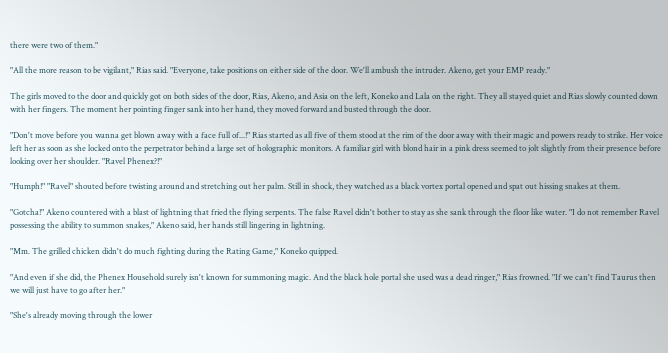there were two of them."

"All the more reason to be vigilant," Rias said. "Everyone, take positions on either side of the door. We'll ambush the intruder. Akeno, get your EMP ready."

The girls moved to the door and quickly got on both sides of the door, Rias, Akeno, and Asia on the left, Koneko and Lala on the right. They all stayed quiet and Rias slowly counted down with her fingers. The moment her pointing finger sank into her hand, they moved forward and busted through the door.

"Don't move before you wanna get blown away with a face full of...!" Rias started as all five of them stood at the rim of the door away with their magic and powers ready to strike. Her voice left her as soon as she locked onto the perpetrator behind a large set of holographic monitors. A familiar girl with blond hair in a pink dress seemed to jolt slightly from their presence before looking over her shoulder. "Ravel Phenex?!"

"Humph!" "Ravel" shouted before twisting around and stretching out her palm. Still in shock, they watched as a black vortex portal opened and spat out hissing snakes at them.

"Gotcha!" Akeno countered with a blast of lightning that fried the flying serpents. The false Ravel didn't bother to stay as she sank through the floor like water. "I do not remember Ravel possessing the ability to summon snakes," Akeno said, her hands still lingering in lightning.

"Mm. The grilled chicken didn't do much fighting during the Rating Game," Koneko quipped.

"And even if she did, the Phenex Household surely isn't known for summoning magic. And the black hole portal she used was a dead ringer," Rias frowned. "If we can't find Taurus then we will just have to go after her."

"She's already moving through the lower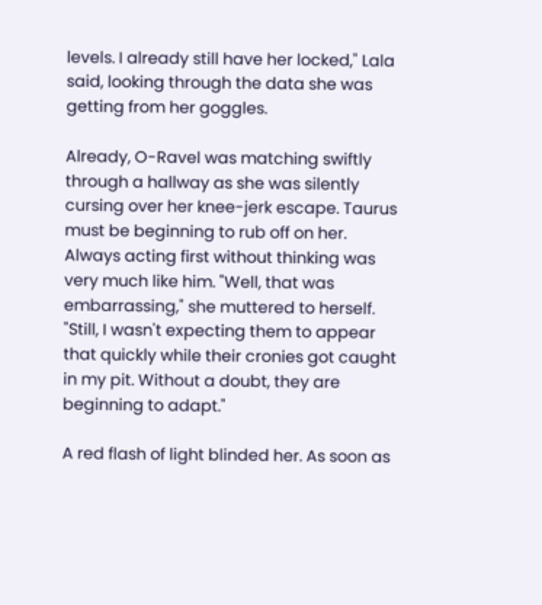levels. I already still have her locked," Lala said, looking through the data she was getting from her goggles.

Already, O-Ravel was matching swiftly through a hallway as she was silently cursing over her knee-jerk escape. Taurus must be beginning to rub off on her. Always acting first without thinking was very much like him. "Well, that was embarrassing," she muttered to herself. "Still, I wasn't expecting them to appear that quickly while their cronies got caught in my pit. Without a doubt, they are beginning to adapt."

A red flash of light blinded her. As soon as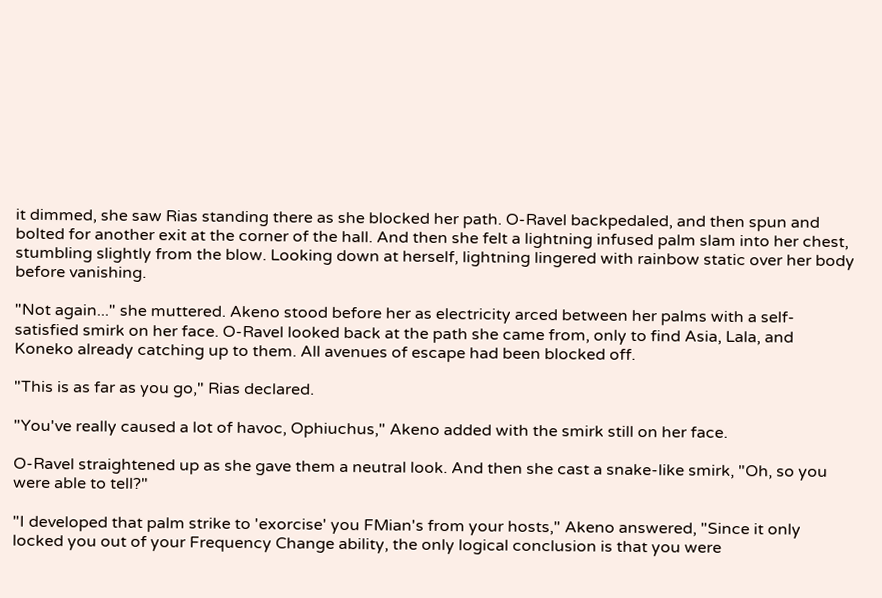it dimmed, she saw Rias standing there as she blocked her path. O-Ravel backpedaled, and then spun and bolted for another exit at the corner of the hall. And then she felt a lightning infused palm slam into her chest, stumbling slightly from the blow. Looking down at herself, lightning lingered with rainbow static over her body before vanishing.

"Not again..." she muttered. Akeno stood before her as electricity arced between her palms with a self-satisfied smirk on her face. O-Ravel looked back at the path she came from, only to find Asia, Lala, and Koneko already catching up to them. All avenues of escape had been blocked off.

"This is as far as you go," Rias declared.

"You've really caused a lot of havoc, Ophiuchus," Akeno added with the smirk still on her face.

O-Ravel straightened up as she gave them a neutral look. And then she cast a snake-like smirk, "Oh, so you were able to tell?"

"I developed that palm strike to 'exorcise' you FMian's from your hosts," Akeno answered, "Since it only locked you out of your Frequency Change ability, the only logical conclusion is that you were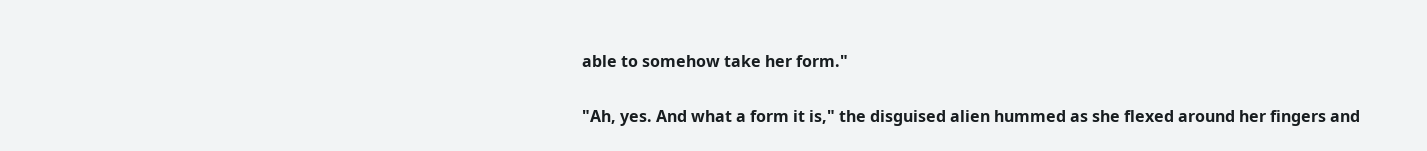able to somehow take her form."

"Ah, yes. And what a form it is," the disguised alien hummed as she flexed around her fingers and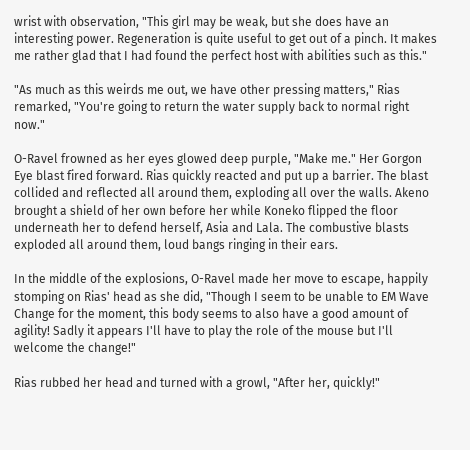wrist with observation, "This girl may be weak, but she does have an interesting power. Regeneration is quite useful to get out of a pinch. It makes me rather glad that I had found the perfect host with abilities such as this."

"As much as this weirds me out, we have other pressing matters," Rias remarked, "You're going to return the water supply back to normal right now."

O-Ravel frowned as her eyes glowed deep purple, "Make me." Her Gorgon Eye blast fired forward. Rias quickly reacted and put up a barrier. The blast collided and reflected all around them, exploding all over the walls. Akeno brought a shield of her own before her while Koneko flipped the floor underneath her to defend herself, Asia and Lala. The combustive blasts exploded all around them, loud bangs ringing in their ears.

In the middle of the explosions, O-Ravel made her move to escape, happily stomping on Rias' head as she did, "Though I seem to be unable to EM Wave Change for the moment, this body seems to also have a good amount of agility! Sadly it appears I'll have to play the role of the mouse but I'll welcome the change!"

Rias rubbed her head and turned with a growl, "After her, quickly!"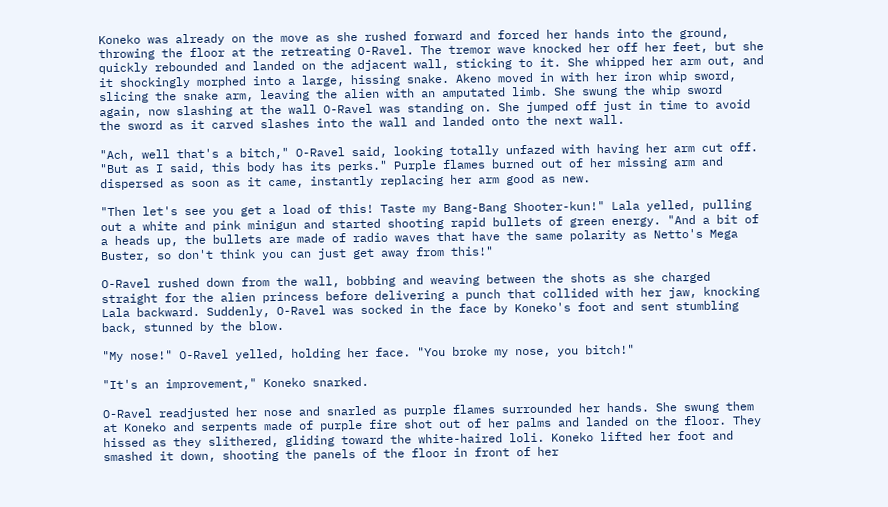Koneko was already on the move as she rushed forward and forced her hands into the ground, throwing the floor at the retreating O-Ravel. The tremor wave knocked her off her feet, but she quickly rebounded and landed on the adjacent wall, sticking to it. She whipped her arm out, and it shockingly morphed into a large, hissing snake. Akeno moved in with her iron whip sword, slicing the snake arm, leaving the alien with an amputated limb. She swung the whip sword again, now slashing at the wall O-Ravel was standing on. She jumped off just in time to avoid the sword as it carved slashes into the wall and landed onto the next wall.

"Ach, well that's a bitch," O-Ravel said, looking totally unfazed with having her arm cut off. "But as I said, this body has its perks." Purple flames burned out of her missing arm and dispersed as soon as it came, instantly replacing her arm good as new.

"Then let's see you get a load of this! Taste my Bang-Bang Shooter-kun!" Lala yelled, pulling out a white and pink minigun and started shooting rapid bullets of green energy. "And a bit of a heads up, the bullets are made of radio waves that have the same polarity as Netto's Mega Buster, so don't think you can just get away from this!"

O-Ravel rushed down from the wall, bobbing and weaving between the shots as she charged straight for the alien princess before delivering a punch that collided with her jaw, knocking Lala backward. Suddenly, O-Ravel was socked in the face by Koneko's foot and sent stumbling back, stunned by the blow.

"My nose!" O-Ravel yelled, holding her face. "You broke my nose, you bitch!"

"It's an improvement," Koneko snarked.

O-Ravel readjusted her nose and snarled as purple flames surrounded her hands. She swung them at Koneko and serpents made of purple fire shot out of her palms and landed on the floor. They hissed as they slithered, gliding toward the white-haired loli. Koneko lifted her foot and smashed it down, shooting the panels of the floor in front of her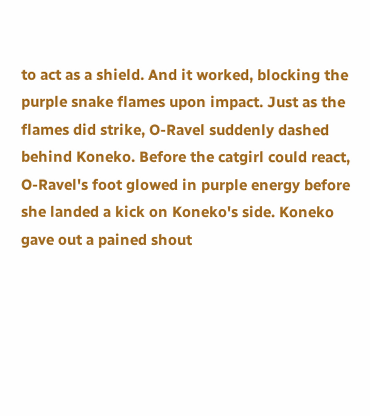to act as a shield. And it worked, blocking the purple snake flames upon impact. Just as the flames did strike, O-Ravel suddenly dashed behind Koneko. Before the catgirl could react, O-Ravel's foot glowed in purple energy before she landed a kick on Koneko's side. Koneko gave out a pained shout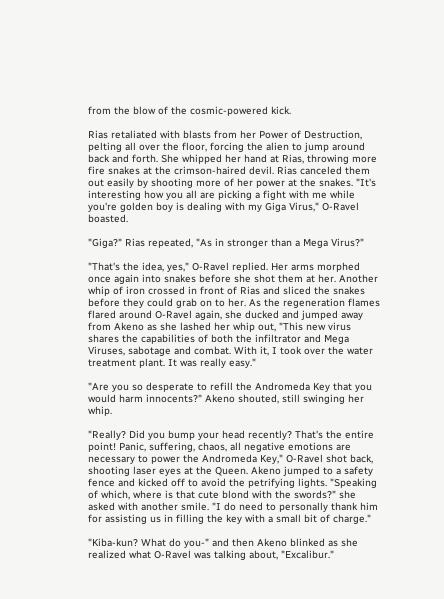from the blow of the cosmic-powered kick.

Rias retaliated with blasts from her Power of Destruction, pelting all over the floor, forcing the alien to jump around back and forth. She whipped her hand at Rias, throwing more fire snakes at the crimson-haired devil. Rias canceled them out easily by shooting more of her power at the snakes. "It's interesting how you all are picking a fight with me while you're golden boy is dealing with my Giga Virus," O-Ravel boasted.

"Giga?" Rias repeated, "As in stronger than a Mega Virus?"

"That's the idea, yes," O-Ravel replied. Her arms morphed once again into snakes before she shot them at her. Another whip of iron crossed in front of Rias and sliced the snakes before they could grab on to her. As the regeneration flames flared around O-Ravel again, she ducked and jumped away from Akeno as she lashed her whip out, "This new virus shares the capabilities of both the infiltrator and Mega Viruses, sabotage and combat. With it, I took over the water treatment plant. It was really easy."

"Are you so desperate to refill the Andromeda Key that you would harm innocents?" Akeno shouted, still swinging her whip.

"Really? Did you bump your head recently? That's the entire point! Panic, suffering, chaos, all negative emotions are necessary to power the Andromeda Key," O-Ravel shot back, shooting laser eyes at the Queen. Akeno jumped to a safety fence and kicked off to avoid the petrifying lights. "Speaking of which, where is that cute blond with the swords?" she asked with another smile. "I do need to personally thank him for assisting us in filling the key with a small bit of charge."

"Kiba-kun? What do you-" and then Akeno blinked as she realized what O-Ravel was talking about, "Excalibur."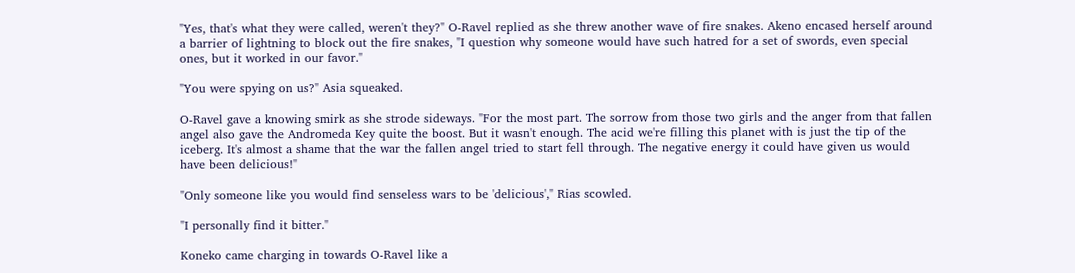"Yes, that's what they were called, weren't they?" O-Ravel replied as she threw another wave of fire snakes. Akeno encased herself around a barrier of lightning to block out the fire snakes, "I question why someone would have such hatred for a set of swords, even special ones, but it worked in our favor."

"You were spying on us?" Asia squeaked.

O-Ravel gave a knowing smirk as she strode sideways. "For the most part. The sorrow from those two girls and the anger from that fallen angel also gave the Andromeda Key quite the boost. But it wasn't enough. The acid we're filling this planet with is just the tip of the iceberg. It's almost a shame that the war the fallen angel tried to start fell through. The negative energy it could have given us would have been delicious!"

"Only someone like you would find senseless wars to be 'delicious'," Rias scowled.

"I personally find it bitter."

Koneko came charging in towards O-Ravel like a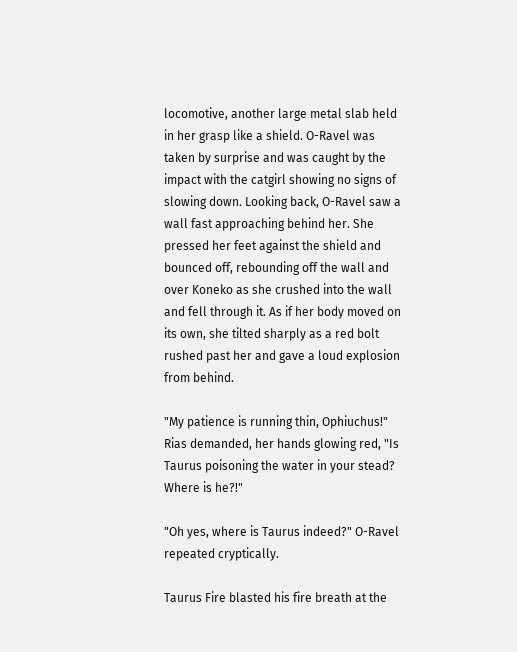locomotive, another large metal slab held in her grasp like a shield. O-Ravel was taken by surprise and was caught by the impact with the catgirl showing no signs of slowing down. Looking back, O-Ravel saw a wall fast approaching behind her. She pressed her feet against the shield and bounced off, rebounding off the wall and over Koneko as she crushed into the wall and fell through it. As if her body moved on its own, she tilted sharply as a red bolt rushed past her and gave a loud explosion from behind.

"My patience is running thin, Ophiuchus!" Rias demanded, her hands glowing red, "Is Taurus poisoning the water in your stead? Where is he?!"

"Oh yes, where is Taurus indeed?" O-Ravel repeated cryptically.

Taurus Fire blasted his fire breath at the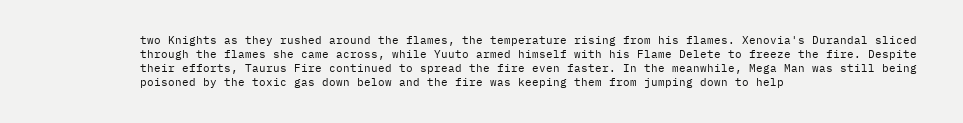two Knights as they rushed around the flames, the temperature rising from his flames. Xenovia's Durandal sliced through the flames she came across, while Yuuto armed himself with his Flame Delete to freeze the fire. Despite their efforts, Taurus Fire continued to spread the fire even faster. In the meanwhile, Mega Man was still being poisoned by the toxic gas down below and the fire was keeping them from jumping down to help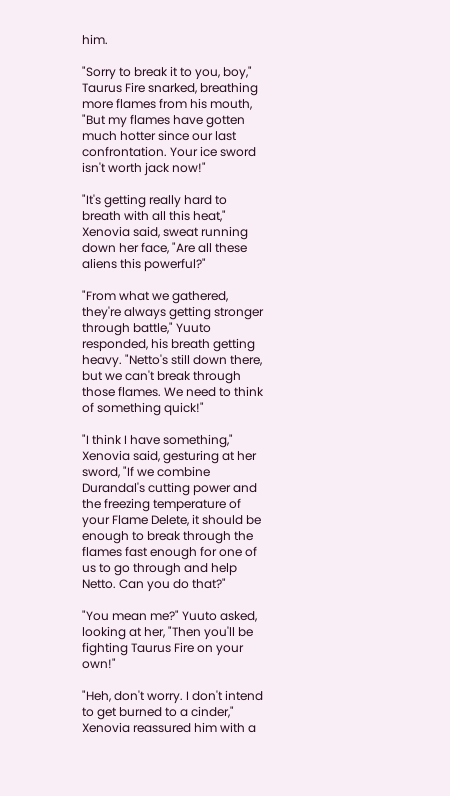him.

"Sorry to break it to you, boy," Taurus Fire snarked, breathing more flames from his mouth, "But my flames have gotten much hotter since our last confrontation. Your ice sword isn't worth jack now!"

"It's getting really hard to breath with all this heat," Xenovia said, sweat running down her face, "Are all these aliens this powerful?"

"From what we gathered, they're always getting stronger through battle," Yuuto responded, his breath getting heavy. "Netto's still down there, but we can't break through those flames. We need to think of something quick!"

"I think I have something," Xenovia said, gesturing at her sword, "If we combine Durandal's cutting power and the freezing temperature of your Flame Delete, it should be enough to break through the flames fast enough for one of us to go through and help Netto. Can you do that?"

"You mean me?" Yuuto asked, looking at her, "Then you'll be fighting Taurus Fire on your own!"

"Heh, don't worry. I don't intend to get burned to a cinder," Xenovia reassured him with a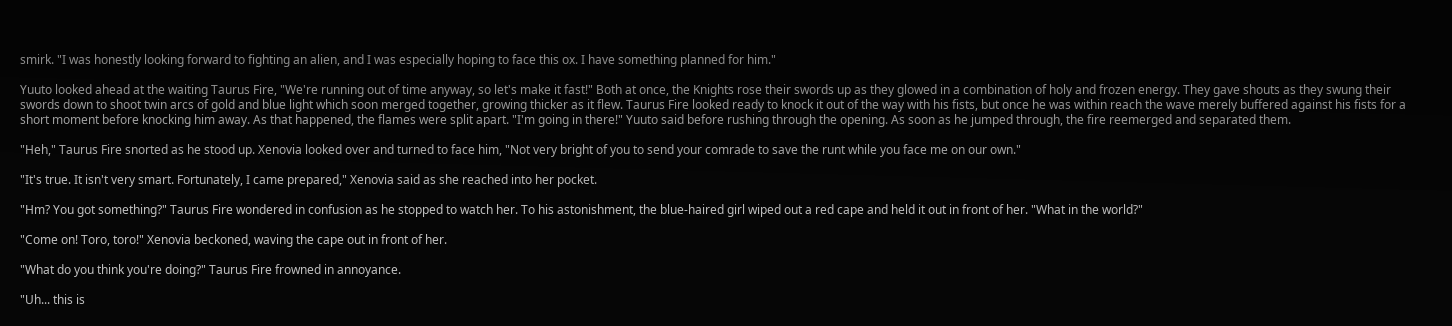smirk. "I was honestly looking forward to fighting an alien, and I was especially hoping to face this ox. I have something planned for him."

Yuuto looked ahead at the waiting Taurus Fire, "We're running out of time anyway, so let's make it fast!" Both at once, the Knights rose their swords up as they glowed in a combination of holy and frozen energy. They gave shouts as they swung their swords down to shoot twin arcs of gold and blue light which soon merged together, growing thicker as it flew. Taurus Fire looked ready to knock it out of the way with his fists, but once he was within reach the wave merely buffered against his fists for a short moment before knocking him away. As that happened, the flames were split apart. "I'm going in there!" Yuuto said before rushing through the opening. As soon as he jumped through, the fire reemerged and separated them.

"Heh," Taurus Fire snorted as he stood up. Xenovia looked over and turned to face him, "Not very bright of you to send your comrade to save the runt while you face me on our own."

"It's true. It isn't very smart. Fortunately, I came prepared," Xenovia said as she reached into her pocket.

"Hm? You got something?" Taurus Fire wondered in confusion as he stopped to watch her. To his astonishment, the blue-haired girl wiped out a red cape and held it out in front of her. "What in the world?"

"Come on! Toro, toro!" Xenovia beckoned, waving the cape out in front of her.

"What do you think you're doing?" Taurus Fire frowned in annoyance.

"Uh... this is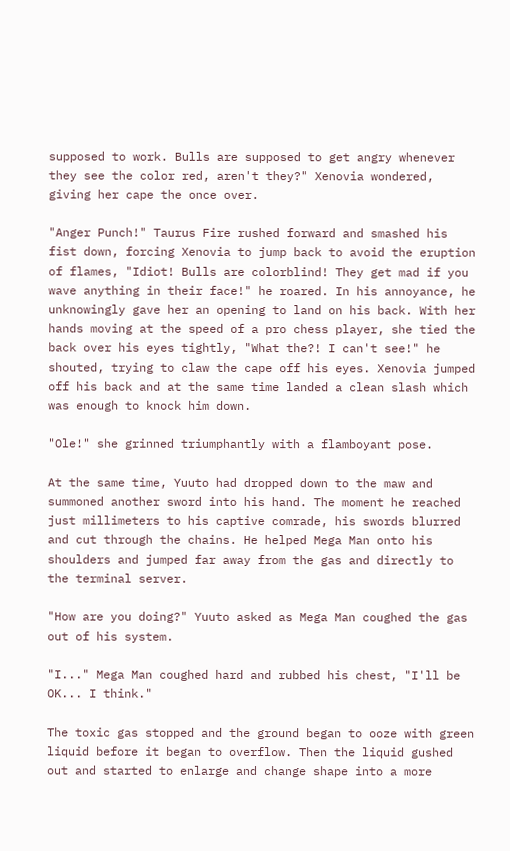supposed to work. Bulls are supposed to get angry whenever they see the color red, aren't they?" Xenovia wondered, giving her cape the once over.

"Anger Punch!" Taurus Fire rushed forward and smashed his fist down, forcing Xenovia to jump back to avoid the eruption of flames, "Idiot! Bulls are colorblind! They get mad if you wave anything in their face!" he roared. In his annoyance, he unknowingly gave her an opening to land on his back. With her hands moving at the speed of a pro chess player, she tied the back over his eyes tightly, "What the?! I can't see!" he shouted, trying to claw the cape off his eyes. Xenovia jumped off his back and at the same time landed a clean slash which was enough to knock him down.

"Ole!" she grinned triumphantly with a flamboyant pose.

At the same time, Yuuto had dropped down to the maw and summoned another sword into his hand. The moment he reached just millimeters to his captive comrade, his swords blurred and cut through the chains. He helped Mega Man onto his shoulders and jumped far away from the gas and directly to the terminal server.

"How are you doing?" Yuuto asked as Mega Man coughed the gas out of his system.

"I..." Mega Man coughed hard and rubbed his chest, "I'll be OK... I think."

The toxic gas stopped and the ground began to ooze with green liquid before it began to overflow. Then the liquid gushed out and started to enlarge and change shape into a more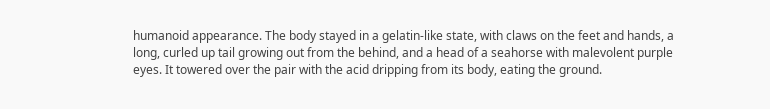humanoid appearance. The body stayed in a gelatin-like state, with claws on the feet and hands, a long, curled up tail growing out from the behind, and a head of a seahorse with malevolent purple eyes. It towered over the pair with the acid dripping from its body, eating the ground.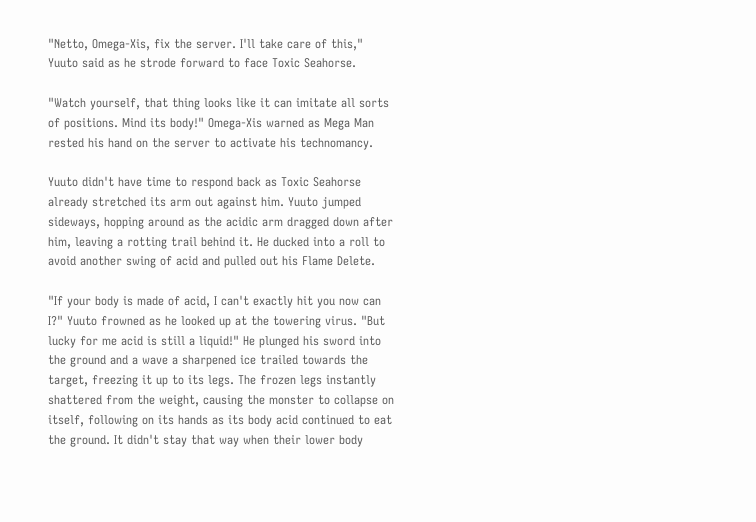"Netto, Omega-Xis, fix the server. I'll take care of this," Yuuto said as he strode forward to face Toxic Seahorse.

"Watch yourself, that thing looks like it can imitate all sorts of positions. Mind its body!" Omega-Xis warned as Mega Man rested his hand on the server to activate his technomancy.

Yuuto didn't have time to respond back as Toxic Seahorse already stretched its arm out against him. Yuuto jumped sideways, hopping around as the acidic arm dragged down after him, leaving a rotting trail behind it. He ducked into a roll to avoid another swing of acid and pulled out his Flame Delete.

"If your body is made of acid, I can't exactly hit you now can I?" Yuuto frowned as he looked up at the towering virus. "But lucky for me acid is still a liquid!" He plunged his sword into the ground and a wave a sharpened ice trailed towards the target, freezing it up to its legs. The frozen legs instantly shattered from the weight, causing the monster to collapse on itself, following on its hands as its body acid continued to eat the ground. It didn't stay that way when their lower body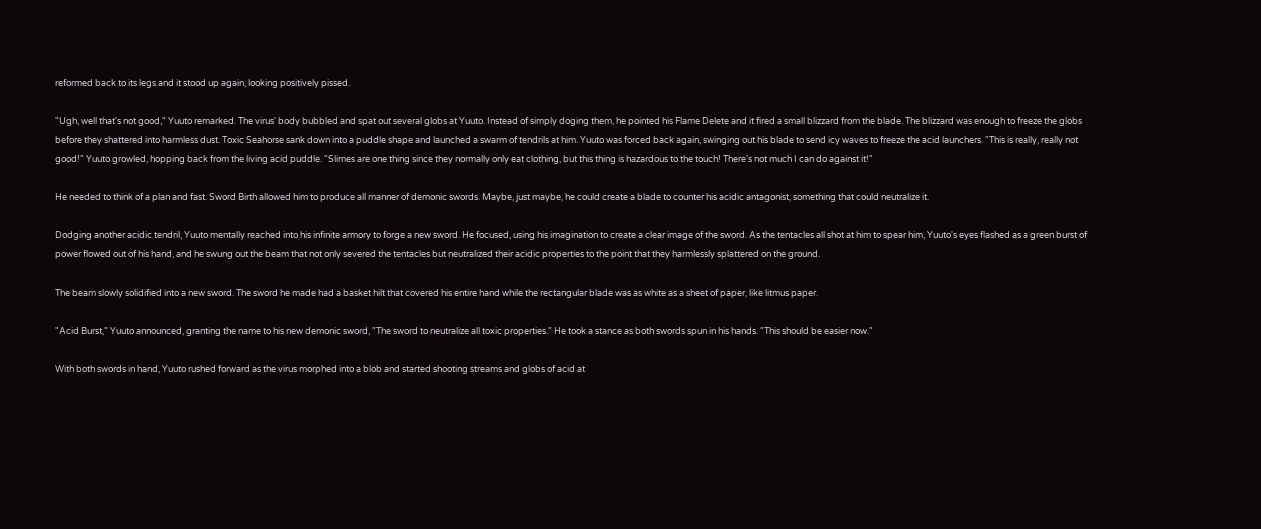reformed back to its legs and it stood up again, looking positively pissed.

"Ugh, well that's not good," Yuuto remarked. The virus' body bubbled and spat out several globs at Yuuto. Instead of simply doging them, he pointed his Flame Delete and it fired a small blizzard from the blade. The blizzard was enough to freeze the globs before they shattered into harmless dust. Toxic Seahorse sank down into a puddle shape and launched a swarm of tendrils at him. Yuuto was forced back again, swinging out his blade to send icy waves to freeze the acid launchers. "This is really, really not good!" Yuuto growled, hopping back from the living acid puddle. "Slimes are one thing since they normally only eat clothing, but this thing is hazardous to the touch! There's not much I can do against it!"

He needed to think of a plan and fast. Sword Birth allowed him to produce all manner of demonic swords. Maybe, just maybe, he could create a blade to counter his acidic antagonist, something that could neutralize it.

Dodging another acidic tendril, Yuuto mentally reached into his infinite armory to forge a new sword. He focused, using his imagination to create a clear image of the sword. As the tentacles all shot at him to spear him, Yuuto's eyes flashed as a green burst of power flowed out of his hand, and he swung out the beam that not only severed the tentacles but neutralized their acidic properties to the point that they harmlessly splattered on the ground.

The beam slowly solidified into a new sword. The sword he made had a basket hilt that covered his entire hand while the rectangular blade was as white as a sheet of paper, like litmus paper.

"Acid Burst," Yuuto announced, granting the name to his new demonic sword, "The sword to neutralize all toxic properties." He took a stance as both swords spun in his hands. "This should be easier now."

With both swords in hand, Yuuto rushed forward as the virus morphed into a blob and started shooting streams and globs of acid at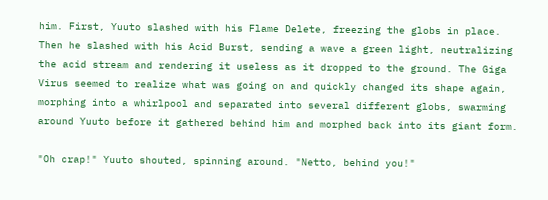him. First, Yuuto slashed with his Flame Delete, freezing the globs in place. Then he slashed with his Acid Burst, sending a wave a green light, neutralizing the acid stream and rendering it useless as it dropped to the ground. The Giga Virus seemed to realize what was going on and quickly changed its shape again, morphing into a whirlpool and separated into several different globs, swarming around Yuuto before it gathered behind him and morphed back into its giant form.

"Oh crap!" Yuuto shouted, spinning around. "Netto, behind you!"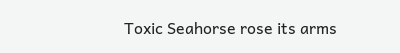Toxic Seahorse rose its arms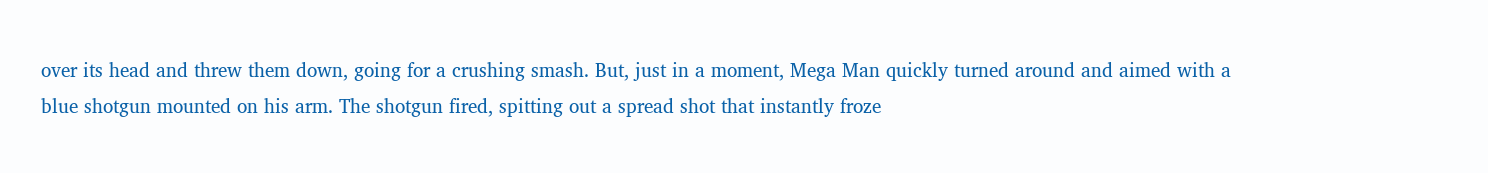over its head and threw them down, going for a crushing smash. But, just in a moment, Mega Man quickly turned around and aimed with a blue shotgun mounted on his arm. The shotgun fired, spitting out a spread shot that instantly froze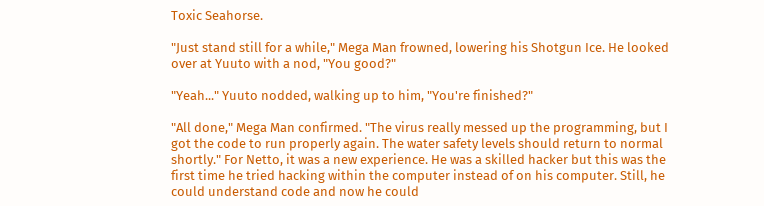Toxic Seahorse.

"Just stand still for a while," Mega Man frowned, lowering his Shotgun Ice. He looked over at Yuuto with a nod, "You good?"

"Yeah..." Yuuto nodded, walking up to him, "You're finished?"

"All done," Mega Man confirmed. "The virus really messed up the programming, but I got the code to run properly again. The water safety levels should return to normal shortly." For Netto, it was a new experience. He was a skilled hacker but this was the first time he tried hacking within the computer instead of on his computer. Still, he could understand code and now he could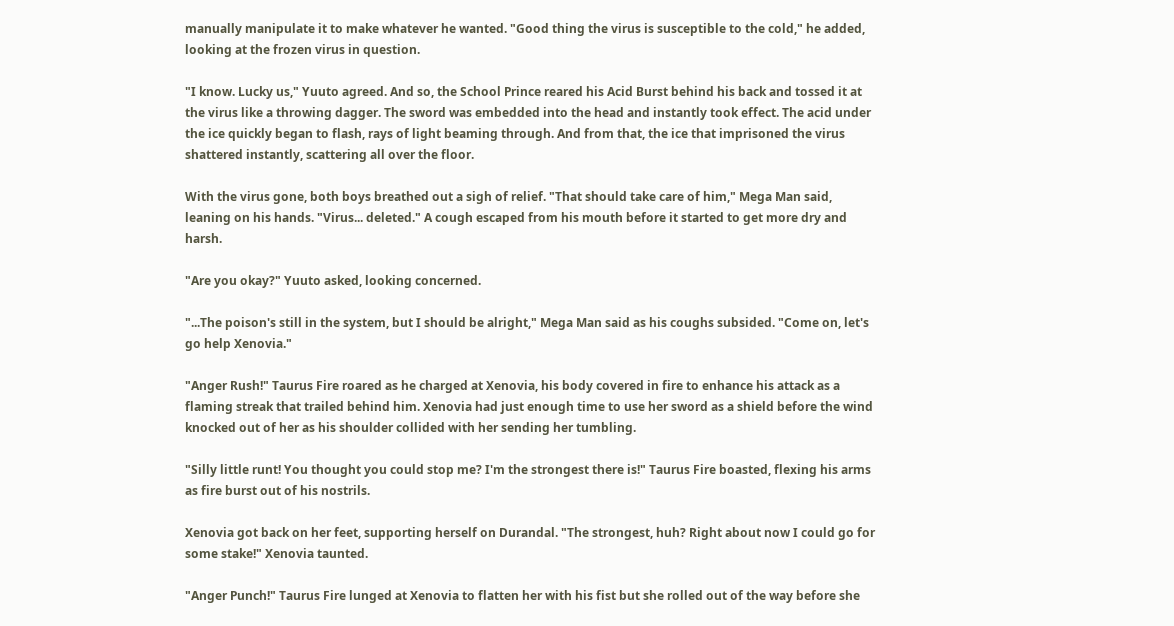manually manipulate it to make whatever he wanted. "Good thing the virus is susceptible to the cold," he added, looking at the frozen virus in question.

"I know. Lucky us," Yuuto agreed. And so, the School Prince reared his Acid Burst behind his back and tossed it at the virus like a throwing dagger. The sword was embedded into the head and instantly took effect. The acid under the ice quickly began to flash, rays of light beaming through. And from that, the ice that imprisoned the virus shattered instantly, scattering all over the floor.

With the virus gone, both boys breathed out a sigh of relief. "That should take care of him," Mega Man said, leaning on his hands. "Virus... deleted." A cough escaped from his mouth before it started to get more dry and harsh.

"Are you okay?" Yuuto asked, looking concerned.

"...The poison's still in the system, but I should be alright," Mega Man said as his coughs subsided. "Come on, let's go help Xenovia."

"Anger Rush!" Taurus Fire roared as he charged at Xenovia, his body covered in fire to enhance his attack as a flaming streak that trailed behind him. Xenovia had just enough time to use her sword as a shield before the wind knocked out of her as his shoulder collided with her sending her tumbling.

"Silly little runt! You thought you could stop me? I'm the strongest there is!" Taurus Fire boasted, flexing his arms as fire burst out of his nostrils.

Xenovia got back on her feet, supporting herself on Durandal. "The strongest, huh? Right about now I could go for some stake!" Xenovia taunted.

"Anger Punch!" Taurus Fire lunged at Xenovia to flatten her with his fist but she rolled out of the way before she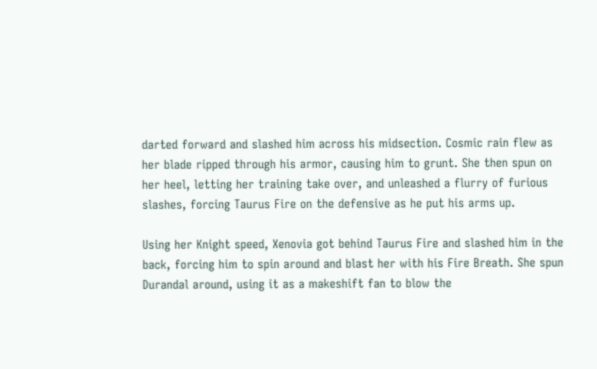darted forward and slashed him across his midsection. Cosmic rain flew as her blade ripped through his armor, causing him to grunt. She then spun on her heel, letting her training take over, and unleashed a flurry of furious slashes, forcing Taurus Fire on the defensive as he put his arms up.

Using her Knight speed, Xenovia got behind Taurus Fire and slashed him in the back, forcing him to spin around and blast her with his Fire Breath. She spun Durandal around, using it as a makeshift fan to blow the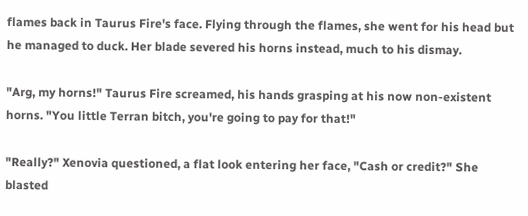flames back in Taurus Fire's face. Flying through the flames, she went for his head but he managed to duck. Her blade severed his horns instead, much to his dismay.

"Arg, my horns!" Taurus Fire screamed, his hands grasping at his now non-existent horns. "You little Terran bitch, you're going to pay for that!"

"Really?" Xenovia questioned, a flat look entering her face, "Cash or credit?" She blasted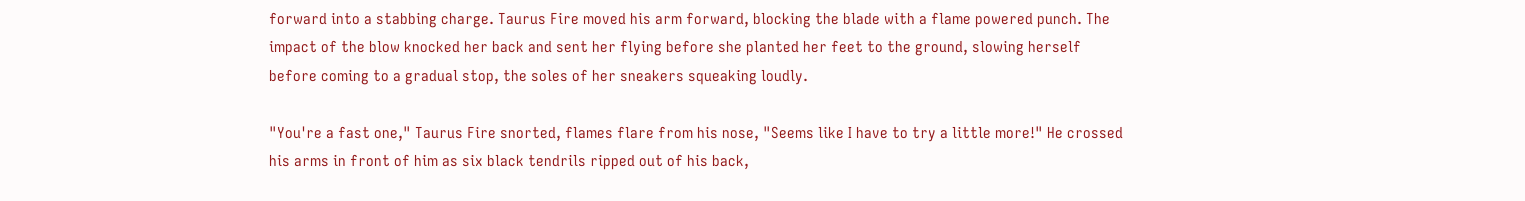forward into a stabbing charge. Taurus Fire moved his arm forward, blocking the blade with a flame powered punch. The impact of the blow knocked her back and sent her flying before she planted her feet to the ground, slowing herself before coming to a gradual stop, the soles of her sneakers squeaking loudly.

"You're a fast one," Taurus Fire snorted, flames flare from his nose, "Seems like I have to try a little more!" He crossed his arms in front of him as six black tendrils ripped out of his back,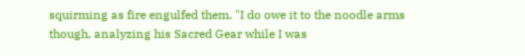squirming as fire engulfed them. "I do owe it to the noodle arms though, analyzing his Sacred Gear while I was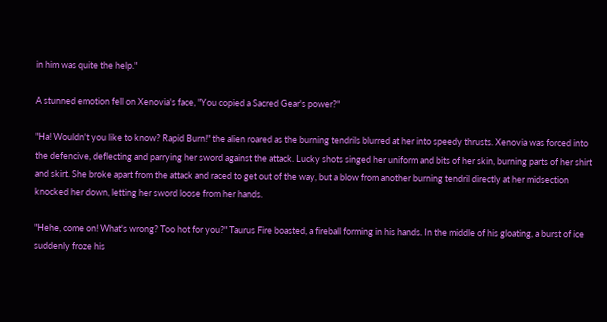in him was quite the help."

A stunned emotion fell on Xenovia's face, "You copied a Sacred Gear's power?"

"Ha! Wouldn't you like to know? Rapid Burn!" the alien roared as the burning tendrils blurred at her into speedy thrusts. Xenovia was forced into the defencive, deflecting and parrying her sword against the attack. Lucky shots singed her uniform and bits of her skin, burning parts of her shirt and skirt. She broke apart from the attack and raced to get out of the way, but a blow from another burning tendril directly at her midsection knocked her down, letting her sword loose from her hands.

"Hehe, come on! What's wrong? Too hot for you?" Taurus Fire boasted, a fireball forming in his hands. In the middle of his gloating, a burst of ice suddenly froze his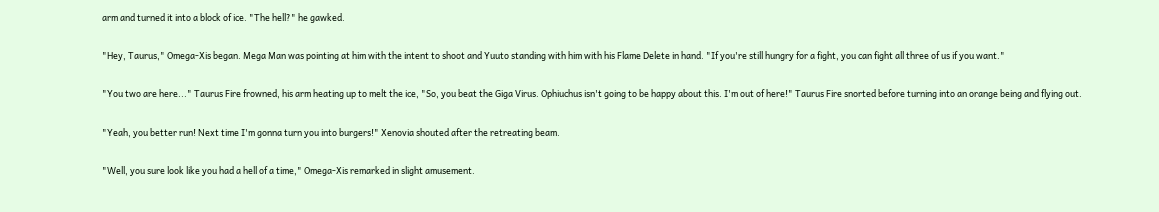arm and turned it into a block of ice. "The hell?" he gawked.

"Hey, Taurus," Omega-Xis began. Mega Man was pointing at him with the intent to shoot and Yuuto standing with him with his Flame Delete in hand. "If you're still hungry for a fight, you can fight all three of us if you want."

"You two are here..." Taurus Fire frowned, his arm heating up to melt the ice, "So, you beat the Giga Virus. Ophiuchus isn't going to be happy about this. I'm out of here!" Taurus Fire snorted before turning into an orange being and flying out.

"Yeah, you better run! Next time I'm gonna turn you into burgers!" Xenovia shouted after the retreating beam.

"Well, you sure look like you had a hell of a time," Omega-Xis remarked in slight amusement.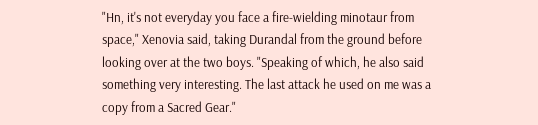"Hn, it's not everyday you face a fire-wielding minotaur from space," Xenovia said, taking Durandal from the ground before looking over at the two boys. "Speaking of which, he also said something very interesting. The last attack he used on me was a copy from a Sacred Gear."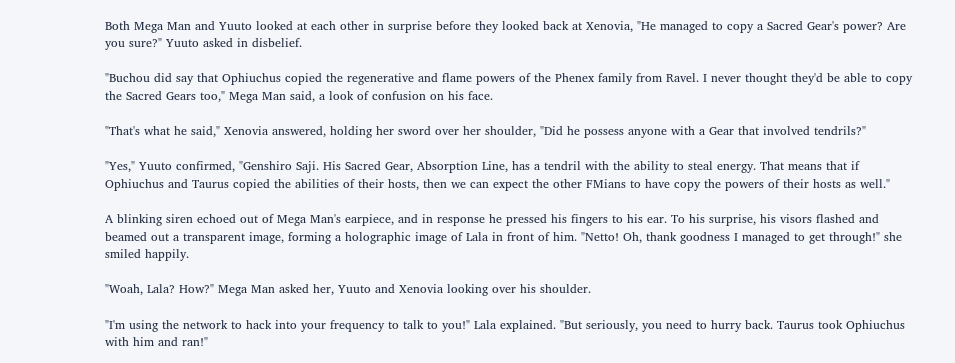Both Mega Man and Yuuto looked at each other in surprise before they looked back at Xenovia, "He managed to copy a Sacred Gear's power? Are you sure?" Yuuto asked in disbelief.

"Buchou did say that Ophiuchus copied the regenerative and flame powers of the Phenex family from Ravel. I never thought they'd be able to copy the Sacred Gears too," Mega Man said, a look of confusion on his face.

"That's what he said," Xenovia answered, holding her sword over her shoulder, "Did he possess anyone with a Gear that involved tendrils?"

"Yes," Yuuto confirmed, "Genshiro Saji. His Sacred Gear, Absorption Line, has a tendril with the ability to steal energy. That means that if Ophiuchus and Taurus copied the abilities of their hosts, then we can expect the other FMians to have copy the powers of their hosts as well."

A blinking siren echoed out of Mega Man's earpiece, and in response he pressed his fingers to his ear. To his surprise, his visors flashed and beamed out a transparent image, forming a holographic image of Lala in front of him. "Netto! Oh, thank goodness I managed to get through!" she smiled happily.

"Woah, Lala? How?" Mega Man asked her, Yuuto and Xenovia looking over his shoulder.

"I'm using the network to hack into your frequency to talk to you!" Lala explained. "But seriously, you need to hurry back. Taurus took Ophiuchus with him and ran!"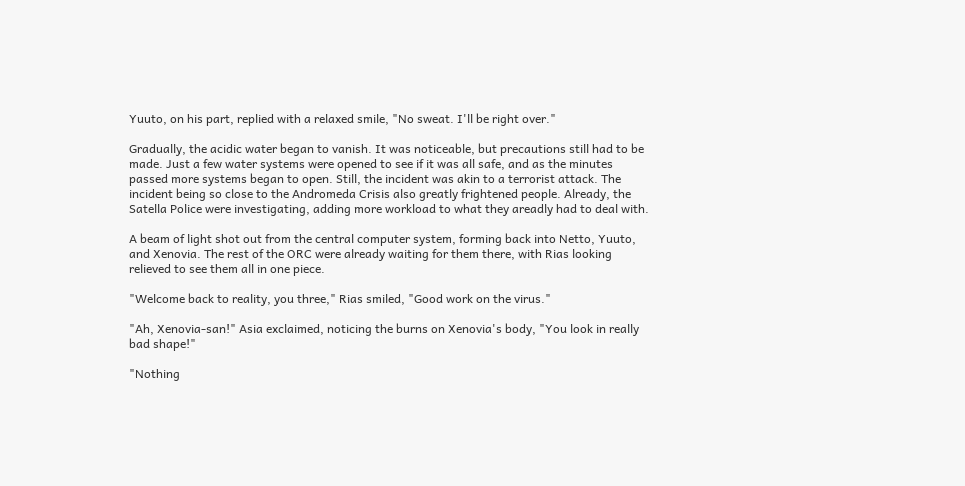Yuuto, on his part, replied with a relaxed smile, "No sweat. I'll be right over."

Gradually, the acidic water began to vanish. It was noticeable, but precautions still had to be made. Just a few water systems were opened to see if it was all safe, and as the minutes passed more systems began to open. Still, the incident was akin to a terrorist attack. The incident being so close to the Andromeda Crisis also greatly frightened people. Already, the Satella Police were investigating, adding more workload to what they areadly had to deal with.

A beam of light shot out from the central computer system, forming back into Netto, Yuuto, and Xenovia. The rest of the ORC were already waiting for them there, with Rias looking relieved to see them all in one piece.

"Welcome back to reality, you three," Rias smiled, "Good work on the virus."

"Ah, Xenovia-san!" Asia exclaimed, noticing the burns on Xenovia's body, "You look in really bad shape!"

"Nothing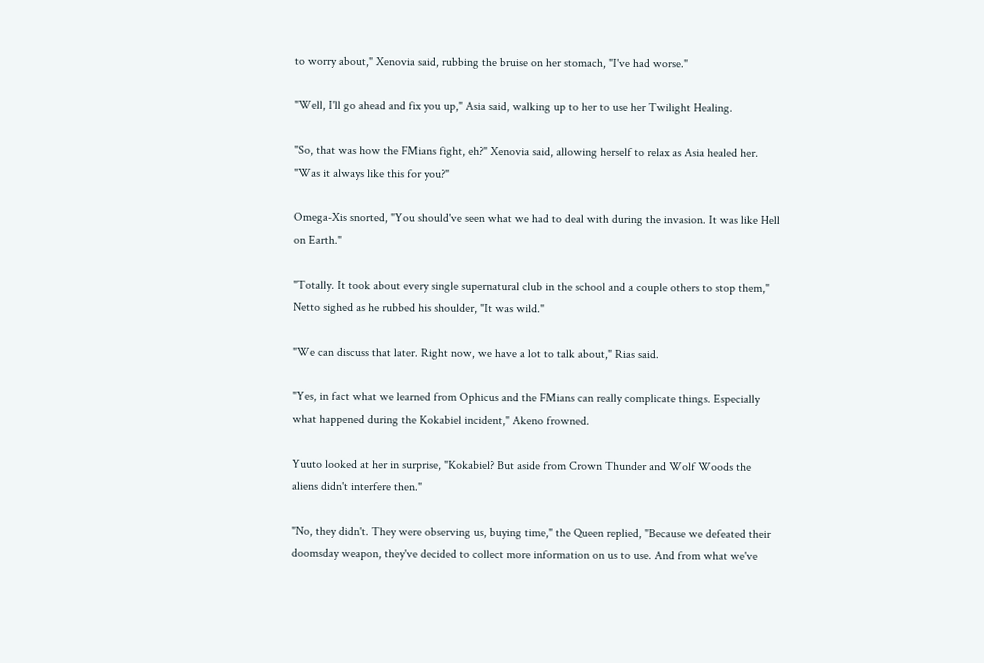to worry about," Xenovia said, rubbing the bruise on her stomach, "I've had worse."

"Well, I'll go ahead and fix you up," Asia said, walking up to her to use her Twilight Healing.

"So, that was how the FMians fight, eh?" Xenovia said, allowing herself to relax as Asia healed her. "Was it always like this for you?"

Omega-Xis snorted, "You should've seen what we had to deal with during the invasion. It was like Hell on Earth."

"Totally. It took about every single supernatural club in the school and a couple others to stop them," Netto sighed as he rubbed his shoulder, "It was wild."

"We can discuss that later. Right now, we have a lot to talk about," Rias said.

"Yes, in fact what we learned from Ophicus and the FMians can really complicate things. Especially what happened during the Kokabiel incident," Akeno frowned.

Yuuto looked at her in surprise, "Kokabiel? But aside from Crown Thunder and Wolf Woods the aliens didn't interfere then."

"No, they didn't. They were observing us, buying time," the Queen replied, "Because we defeated their doomsday weapon, they've decided to collect more information on us to use. And from what we've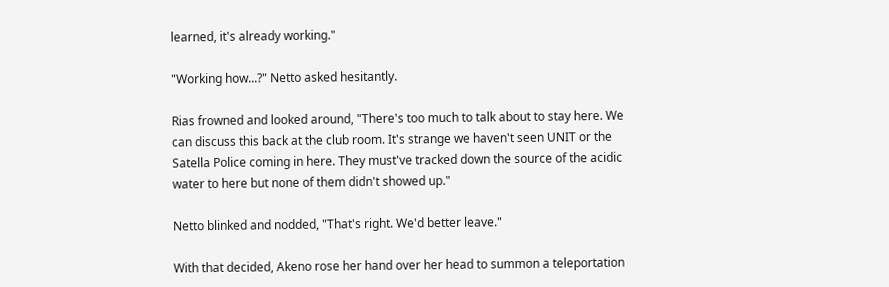learned, it's already working."

"Working how...?" Netto asked hesitantly.

Rias frowned and looked around, "There's too much to talk about to stay here. We can discuss this back at the club room. It's strange we haven't seen UNIT or the Satella Police coming in here. They must've tracked down the source of the acidic water to here but none of them didn't showed up."

Netto blinked and nodded, "That's right. We'd better leave."

With that decided, Akeno rose her hand over her head to summon a teleportation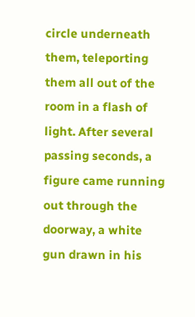circle underneath them, teleporting them all out of the room in a flash of light. After several passing seconds, a figure came running out through the doorway, a white gun drawn in his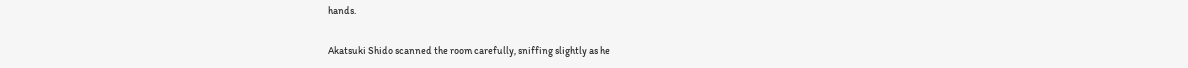hands.

Akatsuki Shido scanned the room carefully, sniffing slightly as he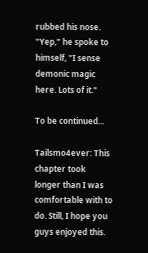rubbed his nose. "Yep," he spoke to himself, "I sense demonic magic here. Lots of it."

To be continued...

Tailsmo4ever: This chapter took longer than I was comfortable with to do. Still, I hope you guys enjoyed this.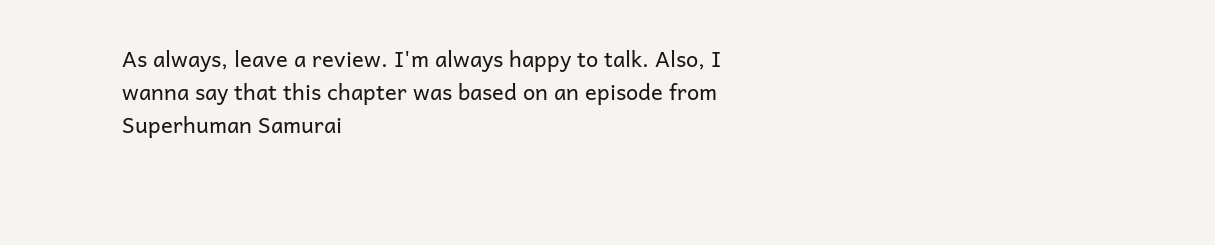As always, leave a review. I'm always happy to talk. Also, I wanna say that this chapter was based on an episode from Superhuman Samurai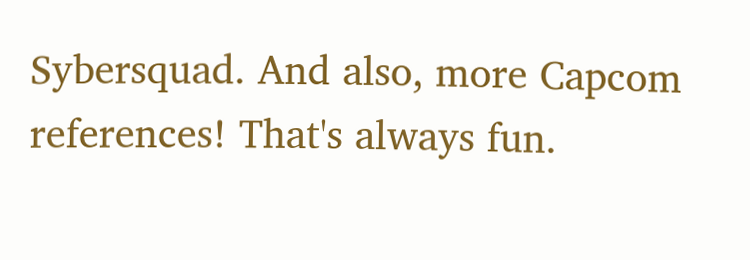Sybersquad. And also, more Capcom references! That's always fun.